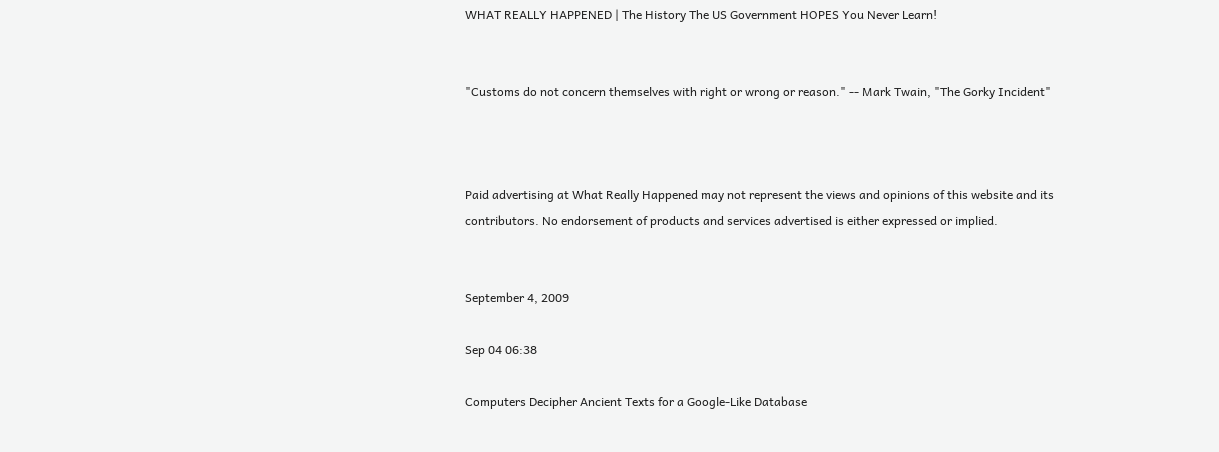WHAT REALLY HAPPENED | The History The US Government HOPES You Never Learn!


"Customs do not concern themselves with right or wrong or reason." -- Mark Twain, "The Gorky Incident"



Paid advertising at What Really Happened may not represent the views and opinions of this website and its contributors. No endorsement of products and services advertised is either expressed or implied.


September 4, 2009

Sep 04 06:38

Computers Decipher Ancient Texts for a Google-Like Database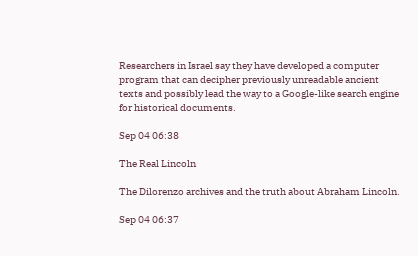Researchers in Israel say they have developed a computer program that can decipher previously unreadable ancient texts and possibly lead the way to a Google-like search engine for historical documents.

Sep 04 06:38

The Real Lincoln

The Dilorenzo archives and the truth about Abraham Lincoln.

Sep 04 06:37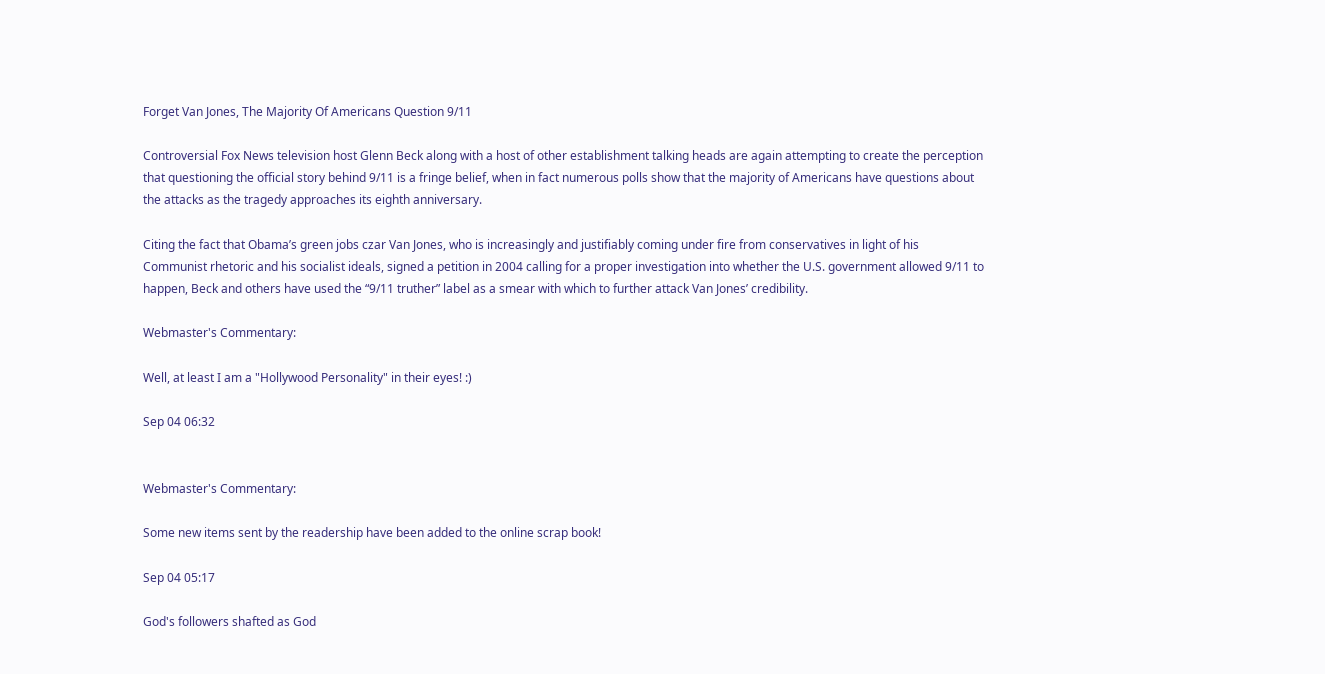Forget Van Jones, The Majority Of Americans Question 9/11

Controversial Fox News television host Glenn Beck along with a host of other establishment talking heads are again attempting to create the perception that questioning the official story behind 9/11 is a fringe belief, when in fact numerous polls show that the majority of Americans have questions about the attacks as the tragedy approaches its eighth anniversary.

Citing the fact that Obama’s green jobs czar Van Jones, who is increasingly and justifiably coming under fire from conservatives in light of his Communist rhetoric and his socialist ideals, signed a petition in 2004 calling for a proper investigation into whether the U.S. government allowed 9/11 to happen, Beck and others have used the “9/11 truther” label as a smear with which to further attack Van Jones’ credibility.

Webmaster's Commentary:

Well, at least I am a "Hollywood Personality" in their eyes! :)

Sep 04 06:32


Webmaster's Commentary:

Some new items sent by the readership have been added to the online scrap book!

Sep 04 05:17

God's followers shafted as God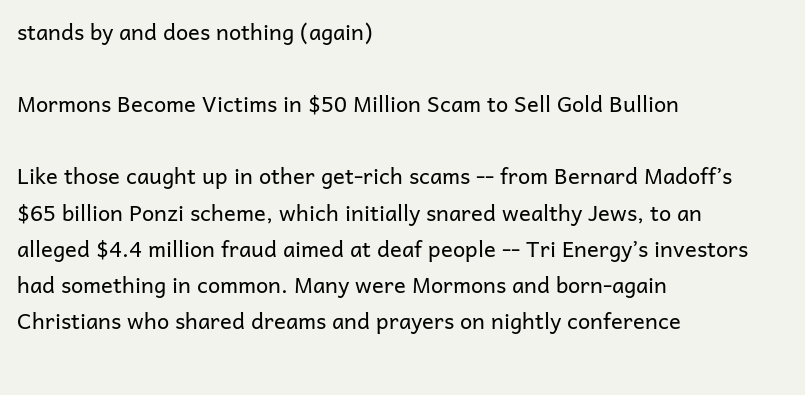stands by and does nothing (again)

Mormons Become Victims in $50 Million Scam to Sell Gold Bullion

Like those caught up in other get-rich scams -- from Bernard Madoff’s $65 billion Ponzi scheme, which initially snared wealthy Jews, to an alleged $4.4 million fraud aimed at deaf people -- Tri Energy’s investors had something in common. Many were Mormons and born-again Christians who shared dreams and prayers on nightly conference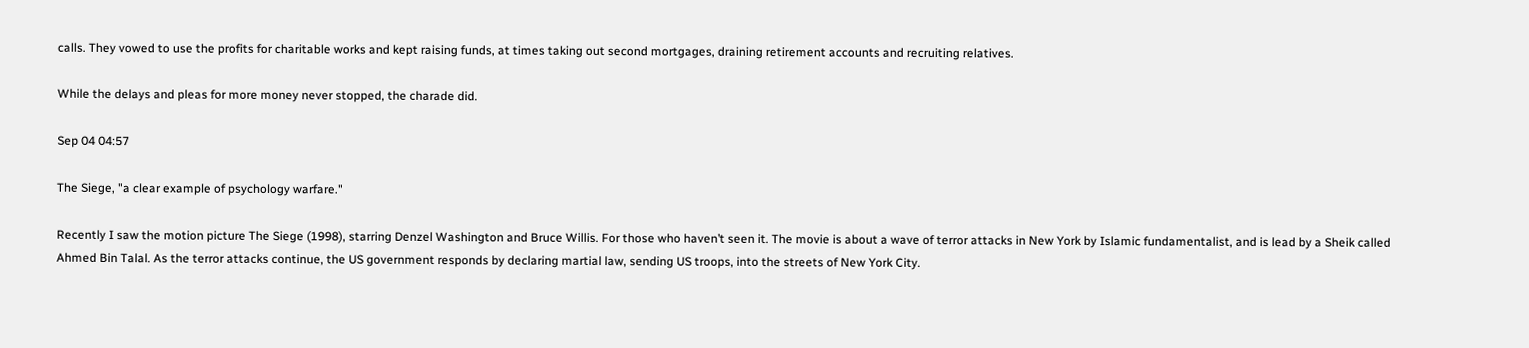calls. They vowed to use the profits for charitable works and kept raising funds, at times taking out second mortgages, draining retirement accounts and recruiting relatives.

While the delays and pleas for more money never stopped, the charade did.

Sep 04 04:57

The Siege, "a clear example of psychology warfare."

Recently I saw the motion picture The Siege (1998), starring Denzel Washington and Bruce Willis. For those who haven’t seen it. The movie is about a wave of terror attacks in New York by Islamic fundamentalist, and is lead by a Sheik called Ahmed Bin Talal. As the terror attacks continue, the US government responds by declaring martial law, sending US troops, into the streets of New York City.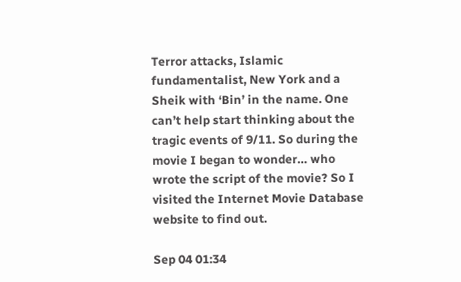Terror attacks, Islamic fundamentalist, New York and a Sheik with ‘Bin’ in the name. One can’t help start thinking about the tragic events of 9/11. So during the movie I began to wonder… who wrote the script of the movie? So I visited the Internet Movie Database website to find out.

Sep 04 01:34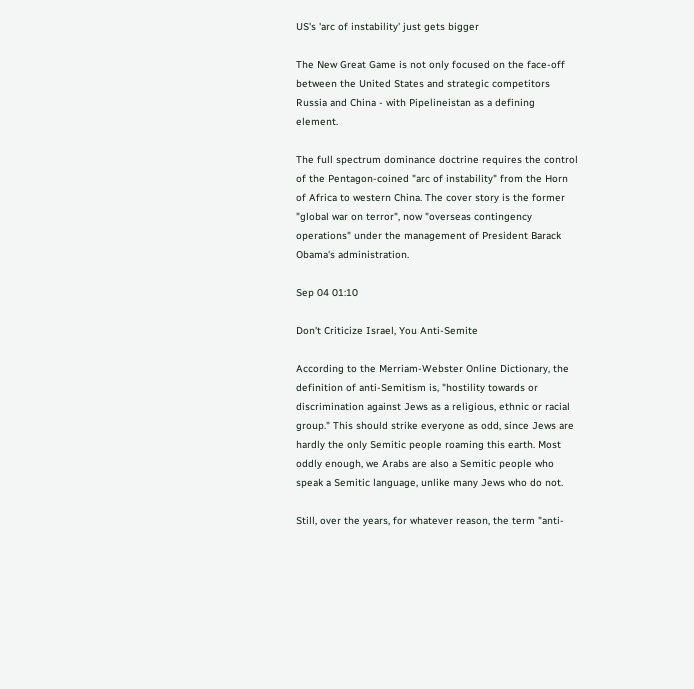US's 'arc of instability' just gets bigger

The New Great Game is not only focused on the face-off between the United States and strategic competitors Russia and China - with Pipelineistan as a defining element.

The full spectrum dominance doctrine requires the control of the Pentagon-coined "arc of instability" from the Horn of Africa to western China. The cover story is the former "global war on terror", now "overseas contingency operations" under the management of President Barack Obama's administration.

Sep 04 01:10

Don't Criticize Israel, You Anti-Semite

According to the Merriam-Webster Online Dictionary, the definition of anti-Semitism is, "hostility towards or discrimination against Jews as a religious, ethnic or racial group." This should strike everyone as odd, since Jews are hardly the only Semitic people roaming this earth. Most oddly enough, we Arabs are also a Semitic people who speak a Semitic language, unlike many Jews who do not.

Still, over the years, for whatever reason, the term "anti-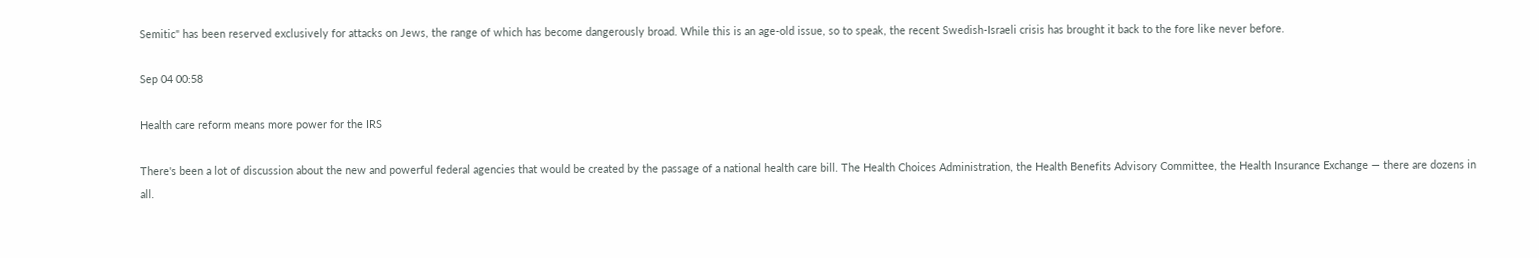Semitic" has been reserved exclusively for attacks on Jews, the range of which has become dangerously broad. While this is an age-old issue, so to speak, the recent Swedish-Israeli crisis has brought it back to the fore like never before.

Sep 04 00:58

Health care reform means more power for the IRS

There's been a lot of discussion about the new and powerful federal agencies that would be created by the passage of a national health care bill. The Health Choices Administration, the Health Benefits Advisory Committee, the Health Insurance Exchange — there are dozens in all.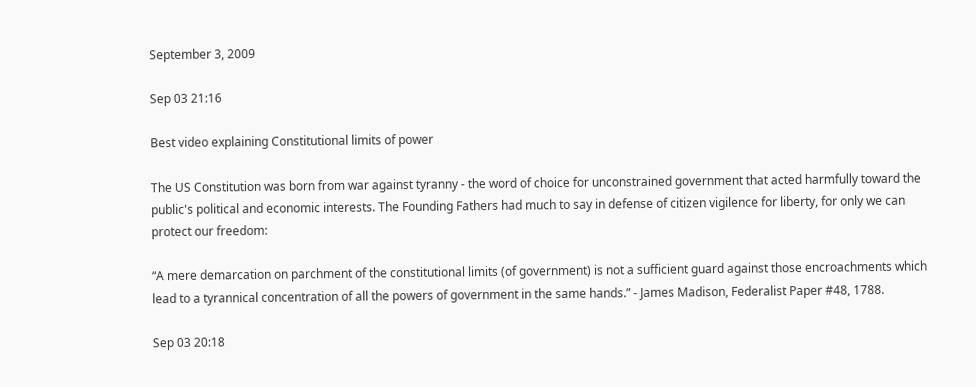September 3, 2009

Sep 03 21:16

Best video explaining Constitutional limits of power

The US Constitution was born from war against tyranny - the word of choice for unconstrained government that acted harmfully toward the public's political and economic interests. The Founding Fathers had much to say in defense of citizen vigilence for liberty, for only we can protect our freedom:

“A mere demarcation on parchment of the constitutional limits (of government) is not a sufficient guard against those encroachments which lead to a tyrannical concentration of all the powers of government in the same hands.” - James Madison, Federalist Paper #48, 1788.

Sep 03 20:18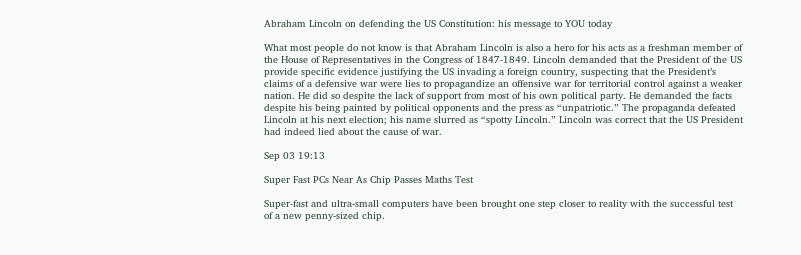Abraham Lincoln on defending the US Constitution: his message to YOU today

What most people do not know is that Abraham Lincoln is also a hero for his acts as a freshman member of the House of Representatives in the Congress of 1847-1849. Lincoln demanded that the President of the US provide specific evidence justifying the US invading a foreign country, suspecting that the President’s claims of a defensive war were lies to propagandize an offensive war for territorial control against a weaker nation. He did so despite the lack of support from most of his own political party. He demanded the facts despite his being painted by political opponents and the press as “unpatriotic.” The propaganda defeated Lincoln at his next election; his name slurred as “spotty Lincoln.” Lincoln was correct that the US President had indeed lied about the cause of war.

Sep 03 19:13

Super Fast PCs Near As Chip Passes Maths Test

Super-fast and ultra-small computers have been brought one step closer to reality with the successful test of a new penny-sized chip.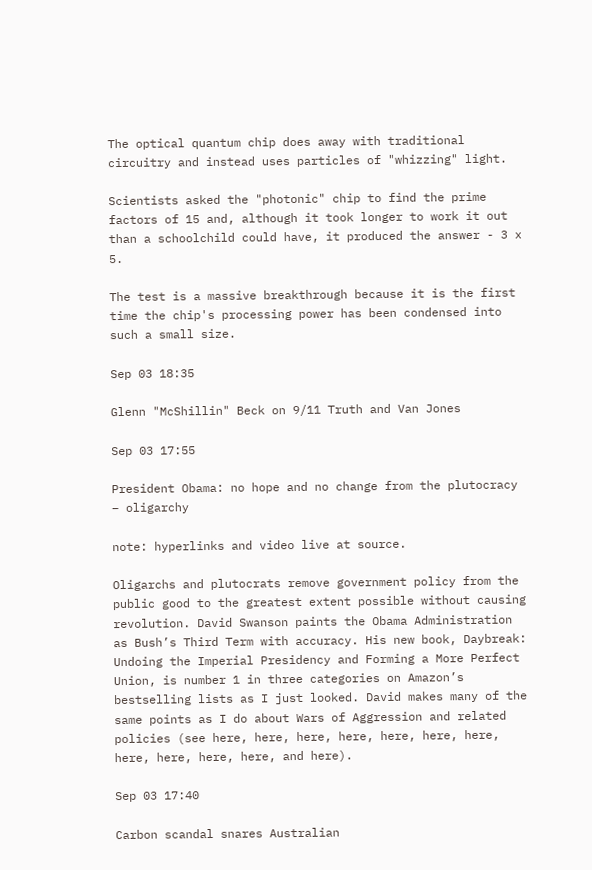The optical quantum chip does away with traditional circuitry and instead uses particles of "whizzing" light.

Scientists asked the "photonic" chip to find the prime factors of 15 and, although it took longer to work it out than a schoolchild could have, it produced the answer - 3 x 5.

The test is a massive breakthrough because it is the first time the chip's processing power has been condensed into such a small size.

Sep 03 18:35

Glenn "McShillin" Beck on 9/11 Truth and Van Jones

Sep 03 17:55

President Obama: no hope and no change from the plutocracy – oligarchy

note: hyperlinks and video live at source.

Oligarchs and plutocrats remove government policy from the public good to the greatest extent possible without causing revolution. David Swanson paints the Obama Administration as Bush’s Third Term with accuracy. His new book, Daybreak: Undoing the Imperial Presidency and Forming a More Perfect Union, is number 1 in three categories on Amazon’s bestselling lists as I just looked. David makes many of the same points as I do about Wars of Aggression and related policies (see here, here, here, here, here, here, here, here, here, here, here, and here).

Sep 03 17:40

Carbon scandal snares Australian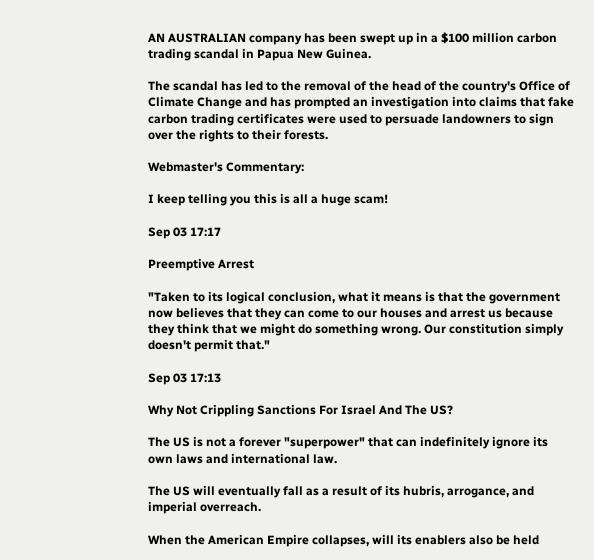AN AUSTRALIAN company has been swept up in a $100 million carbon trading scandal in Papua New Guinea.

The scandal has led to the removal of the head of the country's Office of Climate Change and has prompted an investigation into claims that fake carbon trading certificates were used to persuade landowners to sign over the rights to their forests.

Webmaster's Commentary:

I keep telling you this is all a huge scam!

Sep 03 17:17

Preemptive Arrest

"Taken to its logical conclusion, what it means is that the government now believes that they can come to our houses and arrest us because they think that we might do something wrong. Our constitution simply doesn't permit that."

Sep 03 17:13

Why Not Crippling Sanctions For Israel And The US?

The US is not a forever "superpower" that can indefinitely ignore its own laws and international law.

The US will eventually fall as a result of its hubris, arrogance, and imperial overreach.

When the American Empire collapses, will its enablers also be held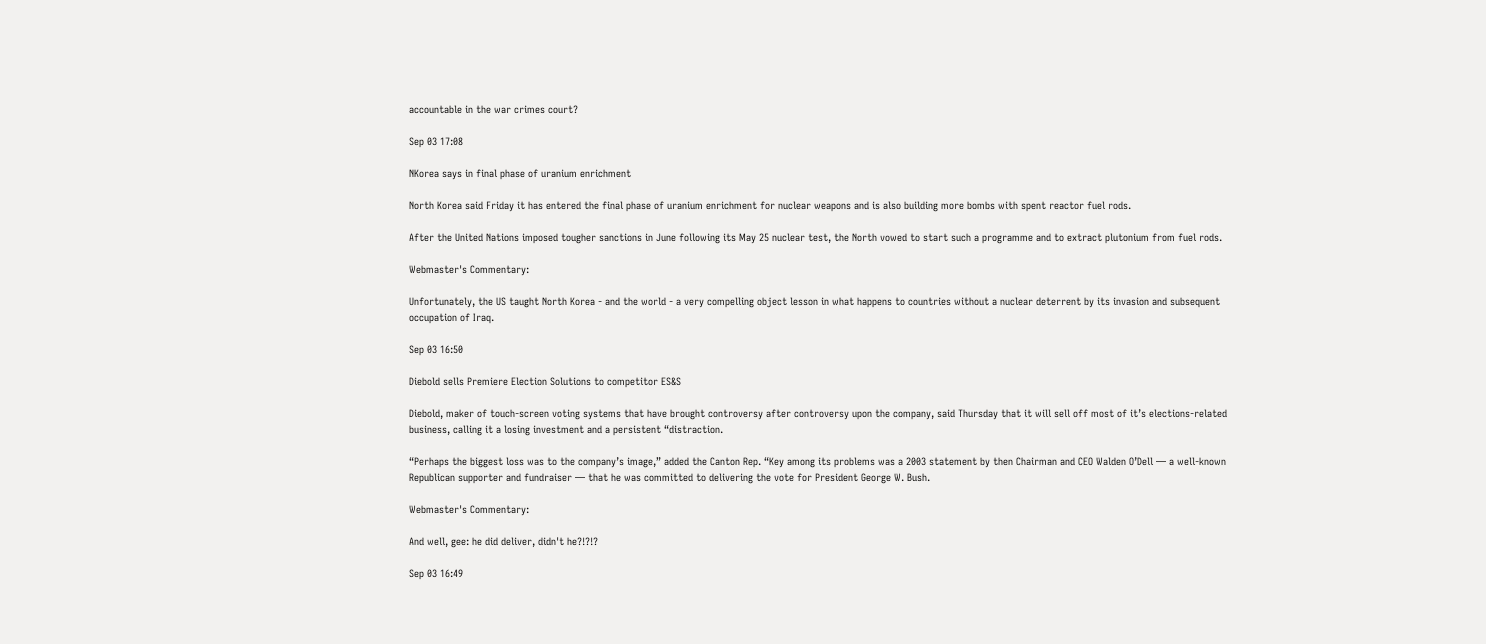accountable in the war crimes court?

Sep 03 17:08

NKorea says in final phase of uranium enrichment

North Korea said Friday it has entered the final phase of uranium enrichment for nuclear weapons and is also building more bombs with spent reactor fuel rods.

After the United Nations imposed tougher sanctions in June following its May 25 nuclear test, the North vowed to start such a programme and to extract plutonium from fuel rods.

Webmaster's Commentary:

Unfortunately, the US taught North Korea - and the world - a very compelling object lesson in what happens to countries without a nuclear deterrent by its invasion and subsequent occupation of Iraq.

Sep 03 16:50

Diebold sells Premiere Election Solutions to competitor ES&S

Diebold, maker of touch-screen voting systems that have brought controversy after controversy upon the company, said Thursday that it will sell off most of it’s elections-related business, calling it a losing investment and a persistent “distraction.

“Perhaps the biggest loss was to the company’s image,” added the Canton Rep. “Key among its problems was a 2003 statement by then Chairman and CEO Walden O’Dell — a well-known Republican supporter and fundraiser — that he was committed to delivering the vote for President George W. Bush.

Webmaster's Commentary:

And well, gee: he did deliver, didn't he?!?!?

Sep 03 16:49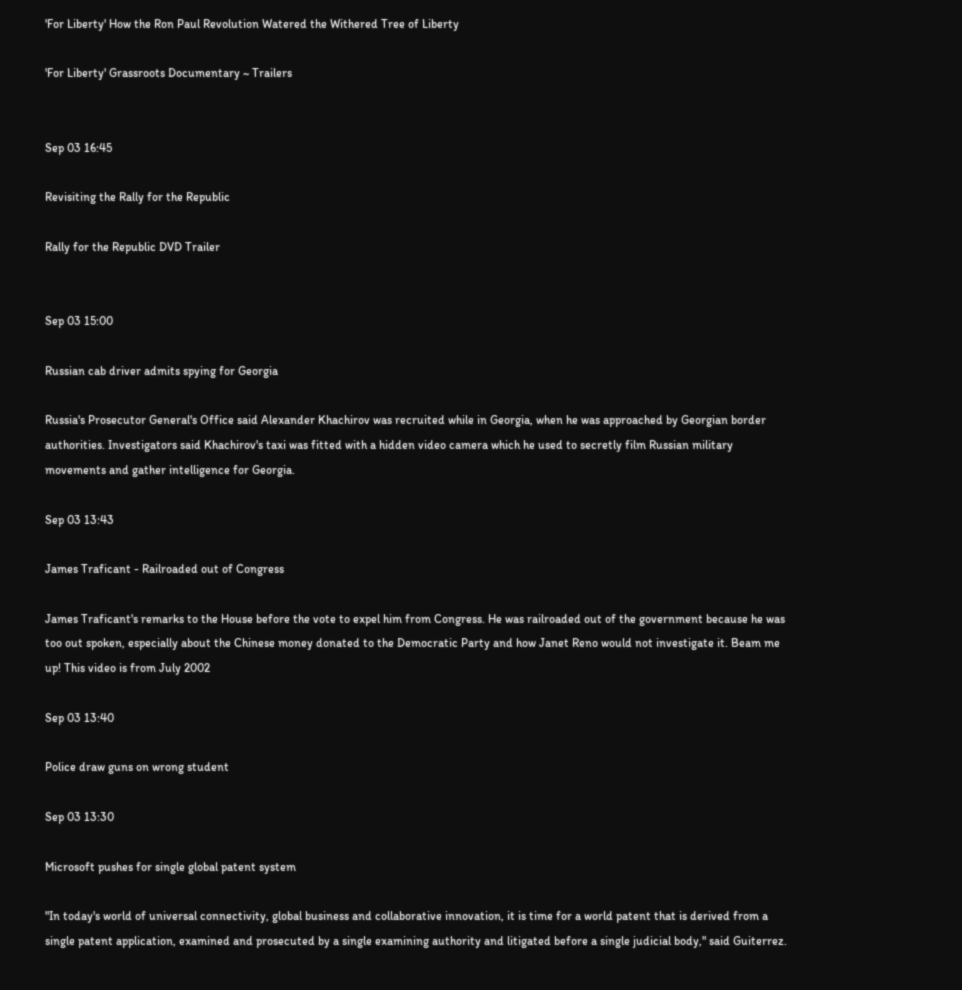'For Liberty' How the Ron Paul Revolution Watered the Withered Tree of Liberty

'For Liberty' Grassroots Documentary ~ Trailers


Sep 03 16:45

Revisiting the Rally for the Republic

Rally for the Republic DVD Trailer


Sep 03 15:00

Russian cab driver admits spying for Georgia

Russia's Prosecutor General's Office said Alexander Khachirov was recruited while in Georgia, when he was approached by Georgian border authorities. Investigators said Khachirov's taxi was fitted with a hidden video camera which he used to secretly film Russian military movements and gather intelligence for Georgia.

Sep 03 13:43

James Traficant - Railroaded out of Congress

James Traficant's remarks to the House before the vote to expel him from Congress. He was railroaded out of the government because he was too out spoken, especially about the Chinese money donated to the Democratic Party and how Janet Reno would not investigate it. Beam me up! This video is from July 2002

Sep 03 13:40

Police draw guns on wrong student

Sep 03 13:30

Microsoft pushes for single global patent system

"In today's world of universal connectivity, global business and collaborative innovation, it is time for a world patent that is derived from a single patent application, examined and prosecuted by a single examining authority and litigated before a single judicial body," said Guiterrez.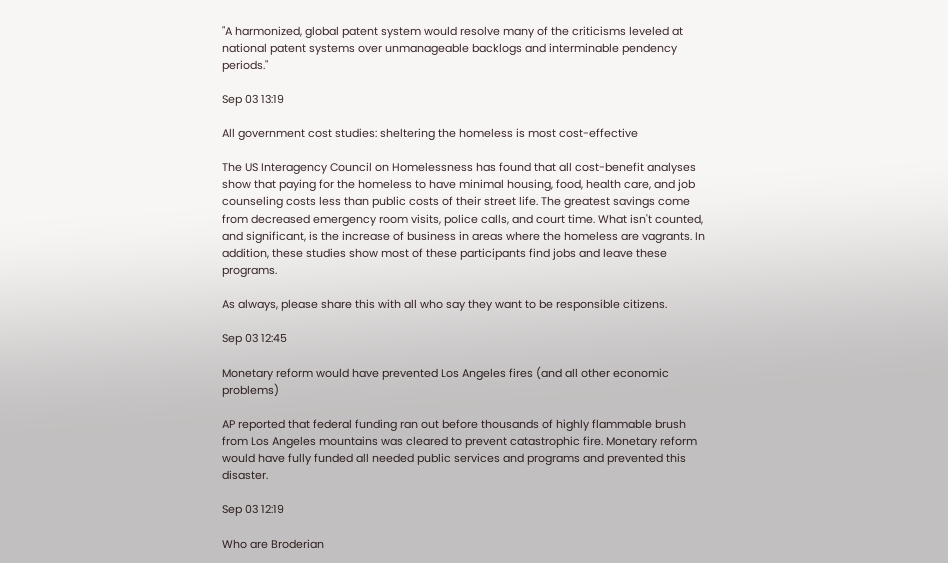"A harmonized, global patent system would resolve many of the criticisms leveled at national patent systems over unmanageable backlogs and interminable pendency periods."

Sep 03 13:19

All government cost studies: sheltering the homeless is most cost-effective

The US Interagency Council on Homelessness has found that all cost-benefit analyses show that paying for the homeless to have minimal housing, food, health care, and job counseling costs less than public costs of their street life. The greatest savings come from decreased emergency room visits, police calls, and court time. What isn't counted, and significant, is the increase of business in areas where the homeless are vagrants. In addition, these studies show most of these participants find jobs and leave these programs.

As always, please share this with all who say they want to be responsible citizens.

Sep 03 12:45

Monetary reform would have prevented Los Angeles fires (and all other economic problems)

AP reported that federal funding ran out before thousands of highly flammable brush from Los Angeles mountains was cleared to prevent catastrophic fire. Monetary reform would have fully funded all needed public services and programs and prevented this disaster.

Sep 03 12:19

Who are Broderian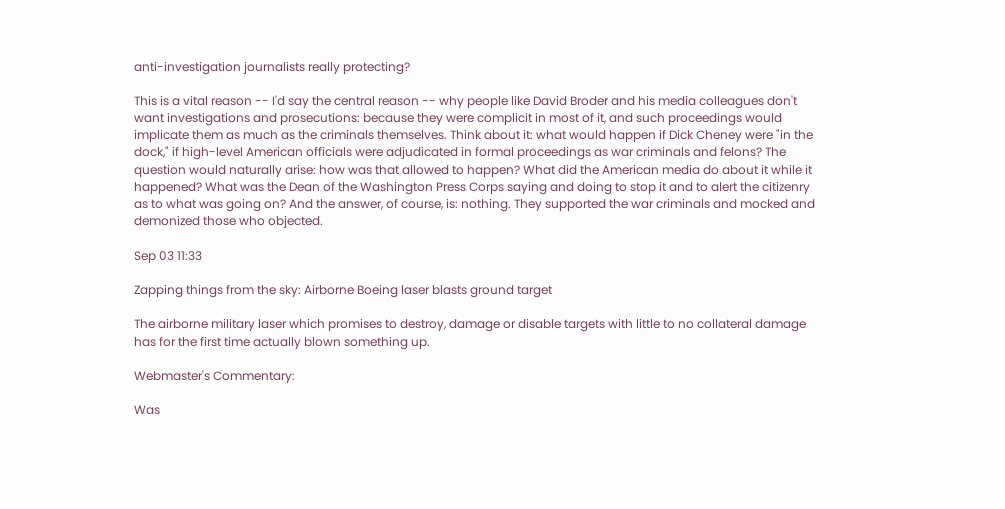anti-investigation journalists really protecting?

This is a vital reason -- I'd say the central reason -- why people like David Broder and his media colleagues don't want investigations and prosecutions: because they were complicit in most of it, and such proceedings would implicate them as much as the criminals themselves. Think about it: what would happen if Dick Cheney were "in the dock," if high-level American officials were adjudicated in formal proceedings as war criminals and felons? The question would naturally arise: how was that allowed to happen? What did the American media do about it while it happened? What was the Dean of the Washington Press Corps saying and doing to stop it and to alert the citizenry as to what was going on? And the answer, of course, is: nothing. They supported the war criminals and mocked and demonized those who objected.

Sep 03 11:33

Zapping things from the sky: Airborne Boeing laser blasts ground target

The airborne military laser which promises to destroy, damage or disable targets with little to no collateral damage has for the first time actually blown something up.

Webmaster's Commentary:

Was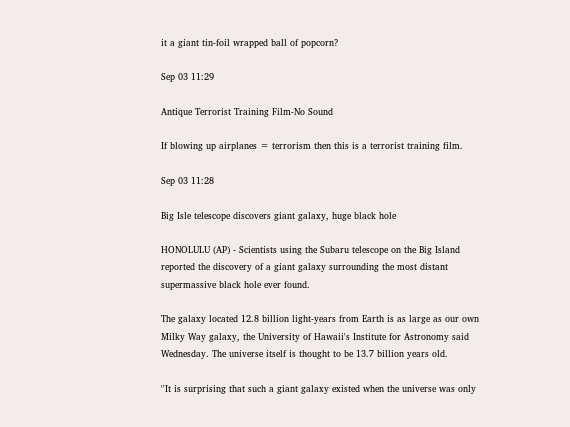it a giant tin-foil wrapped ball of popcorn?

Sep 03 11:29

Antique Terrorist Training Film-No Sound

If blowing up airplanes = terrorism then this is a terrorist training film.

Sep 03 11:28

Big Isle telescope discovers giant galaxy, huge black hole

HONOLULU (AP) - Scientists using the Subaru telescope on the Big Island reported the discovery of a giant galaxy surrounding the most distant supermassive black hole ever found.

The galaxy located 12.8 billion light-years from Earth is as large as our own Milky Way galaxy, the University of Hawaii's Institute for Astronomy said Wednesday. The universe itself is thought to be 13.7 billion years old.

''It is surprising that such a giant galaxy existed when the universe was only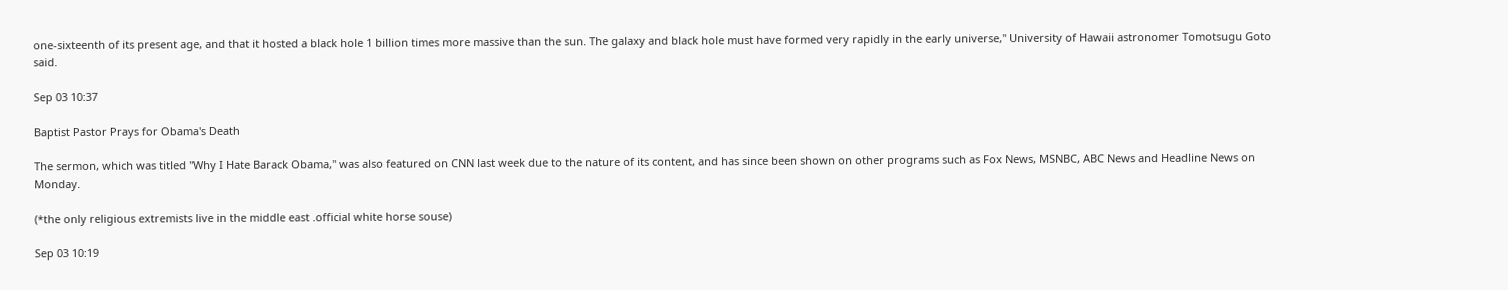one-sixteenth of its present age, and that it hosted a black hole 1 billion times more massive than the sun. The galaxy and black hole must have formed very rapidly in the early universe,'' University of Hawaii astronomer Tomotsugu Goto said.

Sep 03 10:37

Baptist Pastor Prays for Obama's Death

The sermon, which was titled "Why I Hate Barack Obama," was also featured on CNN last week due to the nature of its content, and has since been shown on other programs such as Fox News, MSNBC, ABC News and Headline News on Monday.

(*the only religious extremists live in the middle east .official white horse souse)

Sep 03 10:19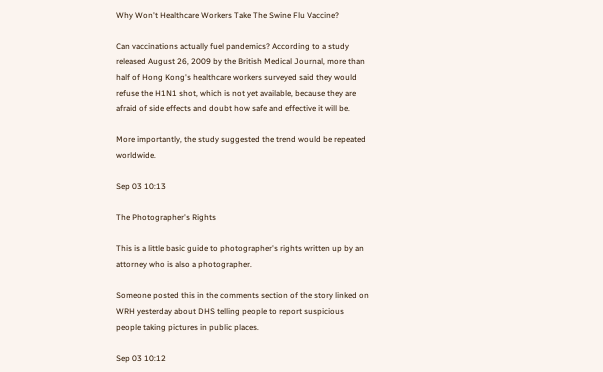Why Won't Healthcare Workers Take The Swine Flu Vaccine?

Can vaccinations actually fuel pandemics? According to a study released August 26, 2009 by the British Medical Journal, more than half of Hong Kong's healthcare workers surveyed said they would refuse the H1N1 shot, which is not yet available, because they are afraid of side effects and doubt how safe and effective it will be.

More importantly, the study suggested the trend would be repeated worldwide.

Sep 03 10:13

The Photographer's Rights

This is a little basic guide to photographer's rights written up by an attorney who is also a photographer.

Someone posted this in the comments section of the story linked on WRH yesterday about DHS telling people to report suspicious people taking pictures in public places.

Sep 03 10:12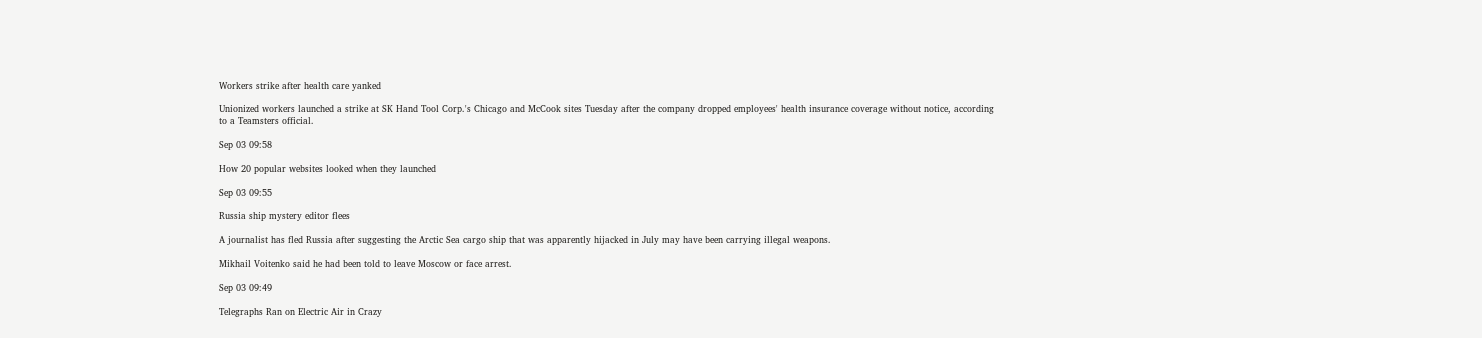Workers strike after health care yanked

Unionized workers launched a strike at SK Hand Tool Corp.'s Chicago and McCook sites Tuesday after the company dropped employees' health insurance coverage without notice, according to a Teamsters official.

Sep 03 09:58

How 20 popular websites looked when they launched

Sep 03 09:55

Russia ship mystery editor flees

A journalist has fled Russia after suggesting the Arctic Sea cargo ship that was apparently hijacked in July may have been carrying illegal weapons.

Mikhail Voitenko said he had been told to leave Moscow or face arrest.

Sep 03 09:49

Telegraphs Ran on Electric Air in Crazy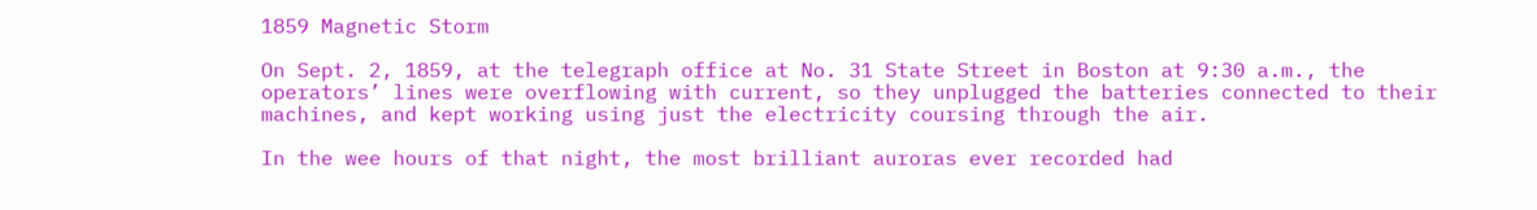1859 Magnetic Storm

On Sept. 2, 1859, at the telegraph office at No. 31 State Street in Boston at 9:30 a.m., the operators’ lines were overflowing with current, so they unplugged the batteries connected to their machines, and kept working using just the electricity coursing through the air.

In the wee hours of that night, the most brilliant auroras ever recorded had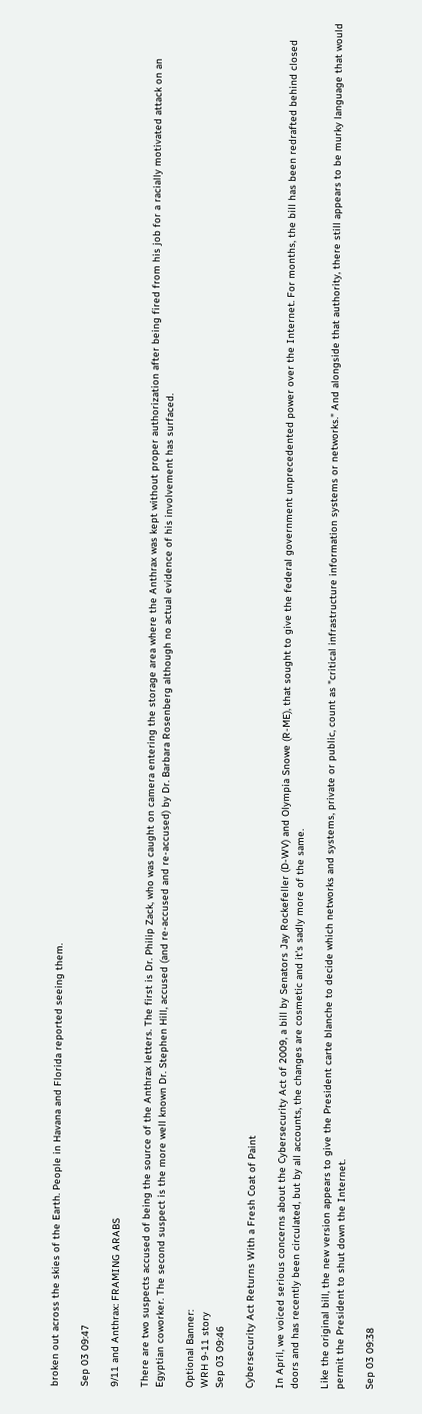broken out across the skies of the Earth. People in Havana and Florida reported seeing them.

Sep 03 09:47

9/11 and Anthrax: FRAMING ARABS

There are two suspects accused of being the source of the Anthrax letters. The first is Dr. Philip Zack, who was caught on camera entering the storage area where the Anthrax was kept without proper authorization after being fired from his job for a racially motivated attack on an Egyptian coworker. The second suspect is the more well known Dr. Stephen Hill, accused (and re-accused and re-accused) by Dr. Barbara Rosenberg although no actual evidence of his involvement has surfaced.

Optional Banner:
WRH 9-11 story
Sep 03 09:46

Cybersecurity Act Returns With a Fresh Coat of Paint

In April, we voiced serious concerns about the Cybersecurity Act of 2009, a bill by Senators Jay Rockefeller (D-WV) and Olympia Snowe (R-ME), that sought to give the federal government unprecedented power over the Internet. For months, the bill has been redrafted behind closed doors and has recently been circulated, but by all accounts, the changes are cosmetic and it's sadly more of the same.

Like the original bill, the new version appears to give the President carte blanche to decide which networks and systems, private or public, count as "critical infrastructure information systems or networks." And alongside that authority, there still appears to be murky language that would permit the President to shut down the Internet.

Sep 03 09:38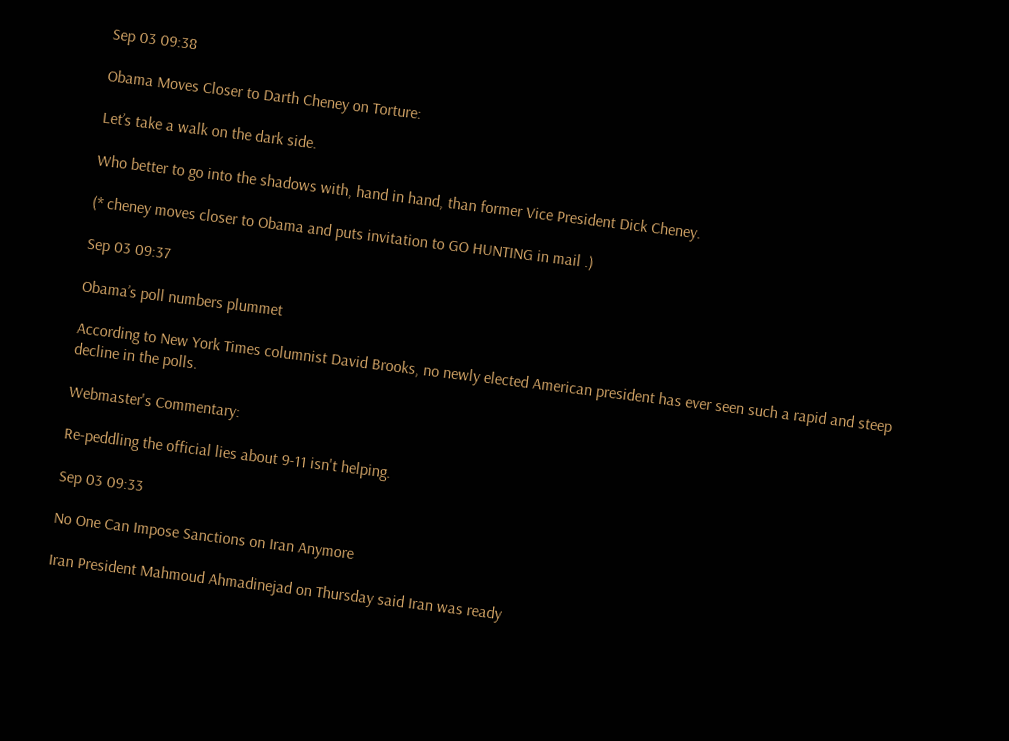Sep 03 09:38

Obama Moves Closer to Darth Cheney on Torture:

Let’s take a walk on the dark side.

Who better to go into the shadows with, hand in hand, than former Vice President Dick Cheney.

(* cheney moves closer to Obama and puts invitation to GO HUNTING in mail .)

Sep 03 09:37

Obama’s poll numbers plummet

According to New York Times columnist David Brooks, no newly elected American president has ever seen such a rapid and steep decline in the polls.

Webmaster's Commentary:

Re-peddling the official lies about 9-11 isn't helping.

Sep 03 09:33

No One Can Impose Sanctions on Iran Anymore

Iran President Mahmoud Ahmadinejad on Thursday said Iran was ready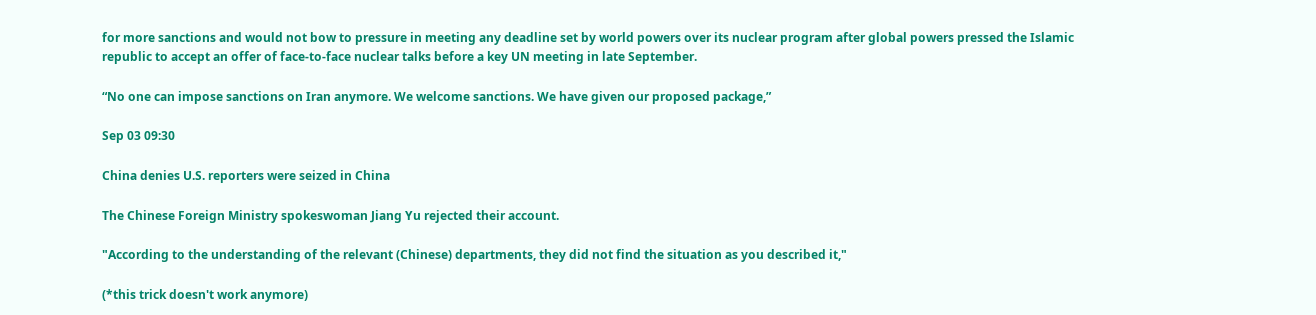for more sanctions and would not bow to pressure in meeting any deadline set by world powers over its nuclear program after global powers pressed the Islamic republic to accept an offer of face-to-face nuclear talks before a key UN meeting in late September.

“No one can impose sanctions on Iran anymore. We welcome sanctions. We have given our proposed package,”

Sep 03 09:30

China denies U.S. reporters were seized in China

The Chinese Foreign Ministry spokeswoman Jiang Yu rejected their account.

"According to the understanding of the relevant (Chinese) departments, they did not find the situation as you described it,"

(*this trick doesn't work anymore)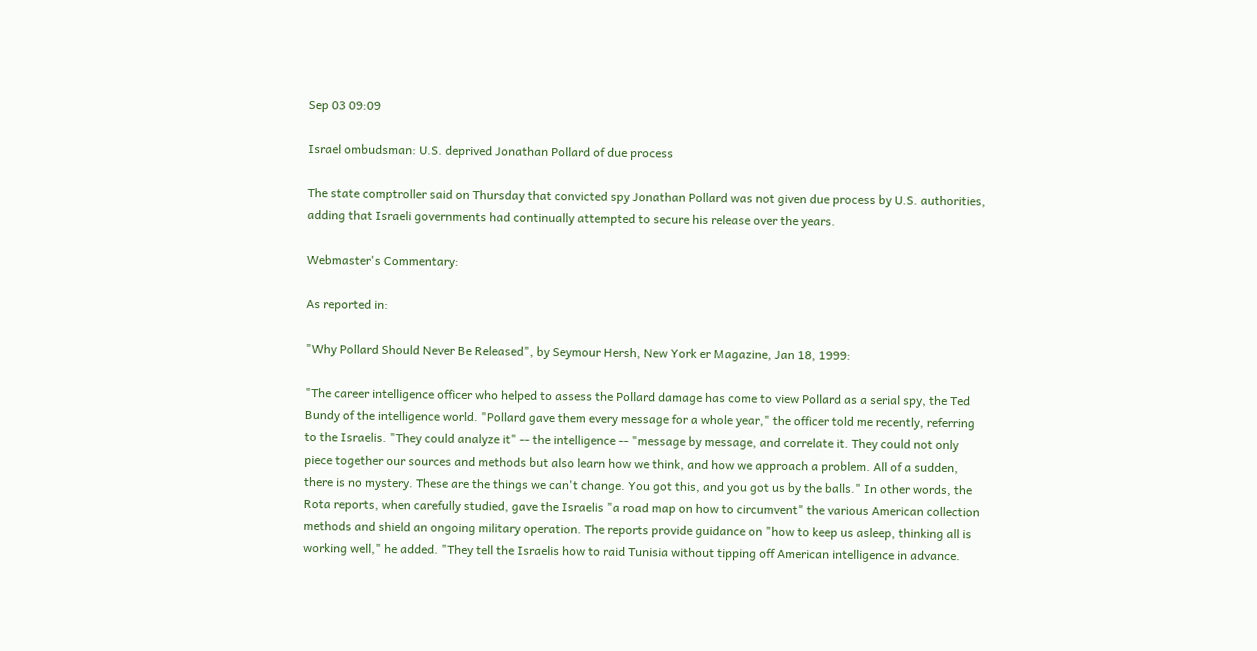Sep 03 09:09

Israel ombudsman: U.S. deprived Jonathan Pollard of due process

The state comptroller said on Thursday that convicted spy Jonathan Pollard was not given due process by U.S. authorities, adding that Israeli governments had continually attempted to secure his release over the years.

Webmaster's Commentary:

As reported in:

"Why Pollard Should Never Be Released", by Seymour Hersh, New York er Magazine, Jan 18, 1999:

"The career intelligence officer who helped to assess the Pollard damage has come to view Pollard as a serial spy, the Ted Bundy of the intelligence world. "Pollard gave them every message for a whole year," the officer told me recently, referring to the Israelis. "They could analyze it" -- the intelligence -- "message by message, and correlate it. They could not only piece together our sources and methods but also learn how we think, and how we approach a problem. All of a sudden, there is no mystery. These are the things we can't change. You got this, and you got us by the balls." In other words, the Rota reports, when carefully studied, gave the Israelis "a road map on how to circumvent" the various American collection methods and shield an ongoing military operation. The reports provide guidance on "how to keep us asleep, thinking all is working well," he added. "They tell the Israelis how to raid Tunisia without tipping off American intelligence in advance.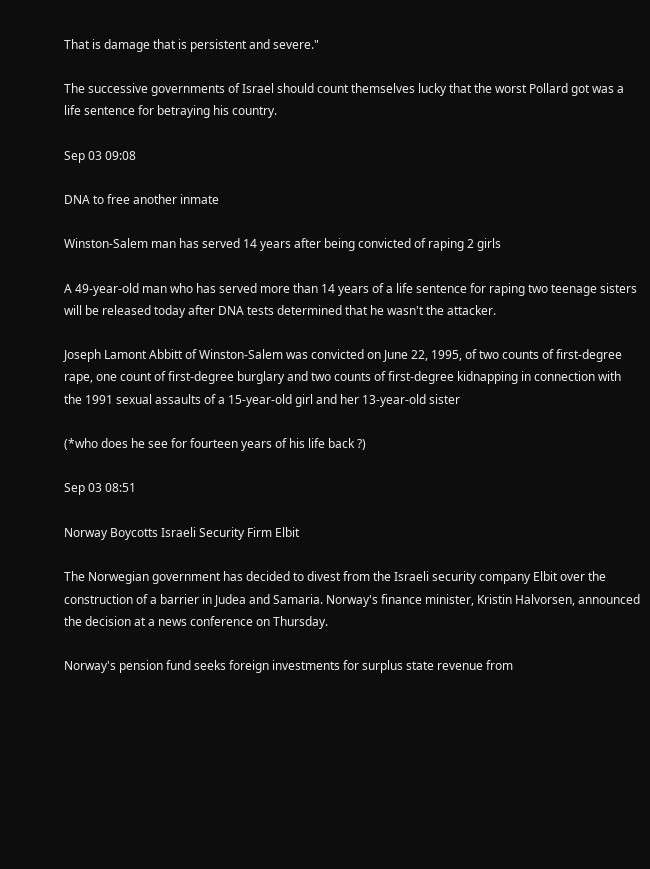That is damage that is persistent and severe."

The successive governments of Israel should count themselves lucky that the worst Pollard got was a life sentence for betraying his country.

Sep 03 09:08

DNA to free another inmate

Winston-Salem man has served 14 years after being convicted of raping 2 girls

A 49-year-old man who has served more than 14 years of a life sentence for raping two teenage sisters will be released today after DNA tests determined that he wasn't the attacker.

Joseph Lamont Abbitt of Winston-Salem was convicted on June 22, 1995, of two counts of first-degree rape, one count of first-degree burglary and two counts of first-degree kidnapping in connection with the 1991 sexual assaults of a 15-year-old girl and her 13-year-old sister

(*who does he see for fourteen years of his life back ?)

Sep 03 08:51

Norway Boycotts Israeli Security Firm Elbit

The Norwegian government has decided to divest from the Israeli security company Elbit over the construction of a barrier in Judea and Samaria. Norway's finance minister, Kristin Halvorsen, announced the decision at a news conference on Thursday.

Norway's pension fund seeks foreign investments for surplus state revenue from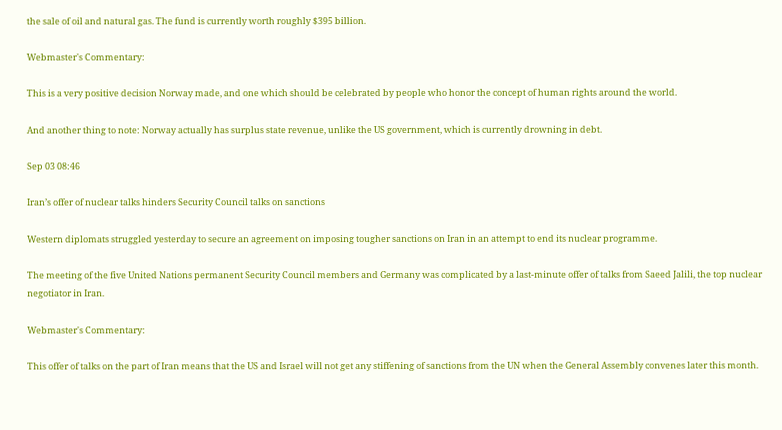the sale of oil and natural gas. The fund is currently worth roughly $395 billion.

Webmaster's Commentary:

This is a very positive decision Norway made, and one which should be celebrated by people who honor the concept of human rights around the world.

And another thing to note: Norway actually has surplus state revenue, unlike the US government, which is currently drowning in debt.

Sep 03 08:46

Iran’s offer of nuclear talks hinders Security Council talks on sanctions

Western diplomats struggled yesterday to secure an agreement on imposing tougher sanctions on Iran in an attempt to end its nuclear programme.

The meeting of the five United Nations permanent Security Council members and Germany was complicated by a last-minute offer of talks from Saeed Jalili, the top nuclear negotiator in Iran.

Webmaster's Commentary:

This offer of talks on the part of Iran means that the US and Israel will not get any stiffening of sanctions from the UN when the General Assembly convenes later this month.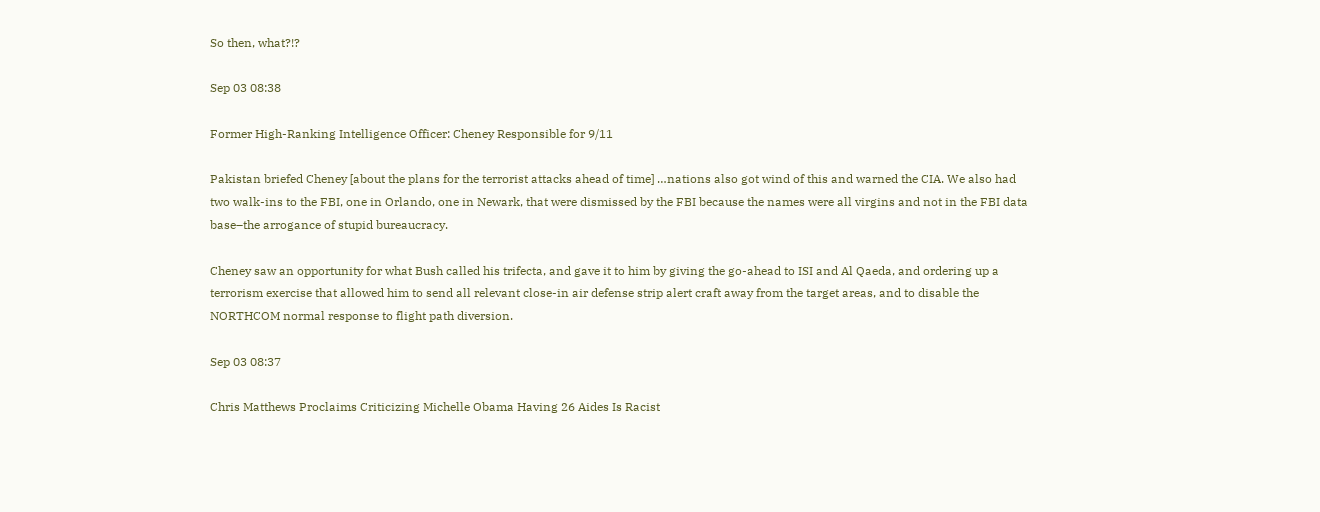So then, what?!?

Sep 03 08:38

Former High-Ranking Intelligence Officer: Cheney Responsible for 9/11

Pakistan briefed Cheney [about the plans for the terrorist attacks ahead of time] …nations also got wind of this and warned the CIA. We also had two walk-ins to the FBI, one in Orlando, one in Newark, that were dismissed by the FBI because the names were all virgins and not in the FBI data base–the arrogance of stupid bureaucracy.

Cheney saw an opportunity for what Bush called his trifecta, and gave it to him by giving the go-ahead to ISI and Al Qaeda, and ordering up a terrorism exercise that allowed him to send all relevant close-in air defense strip alert craft away from the target areas, and to disable the NORTHCOM normal response to flight path diversion.

Sep 03 08:37

Chris Matthews Proclaims Criticizing Michelle Obama Having 26 Aides Is Racist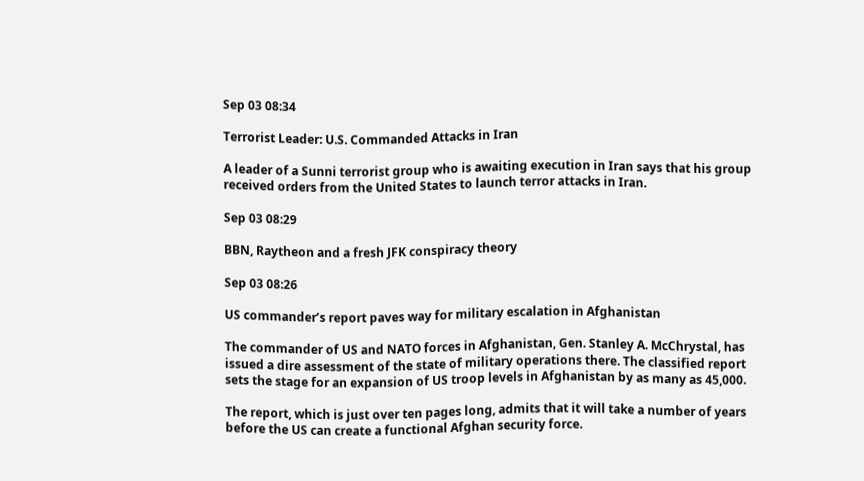Sep 03 08:34

Terrorist Leader: U.S. Commanded Attacks in Iran

A leader of a Sunni terrorist group who is awaiting execution in Iran says that his group received orders from the United States to launch terror attacks in Iran.

Sep 03 08:29

BBN, Raytheon and a fresh JFK conspiracy theory

Sep 03 08:26

US commander’s report paves way for military escalation in Afghanistan

The commander of US and NATO forces in Afghanistan, Gen. Stanley A. McChrystal, has issued a dire assessment of the state of military operations there. The classified report sets the stage for an expansion of US troop levels in Afghanistan by as many as 45,000.

The report, which is just over ten pages long, admits that it will take a number of years before the US can create a functional Afghan security force.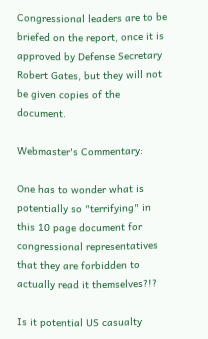Congressional leaders are to be briefed on the report, once it is approved by Defense Secretary Robert Gates, but they will not be given copies of the document.

Webmaster's Commentary:

One has to wonder what is potentially so "terrifying" in this 10 page document for congressional representatives that they are forbidden to actually read it themselves?!?

Is it potential US casualty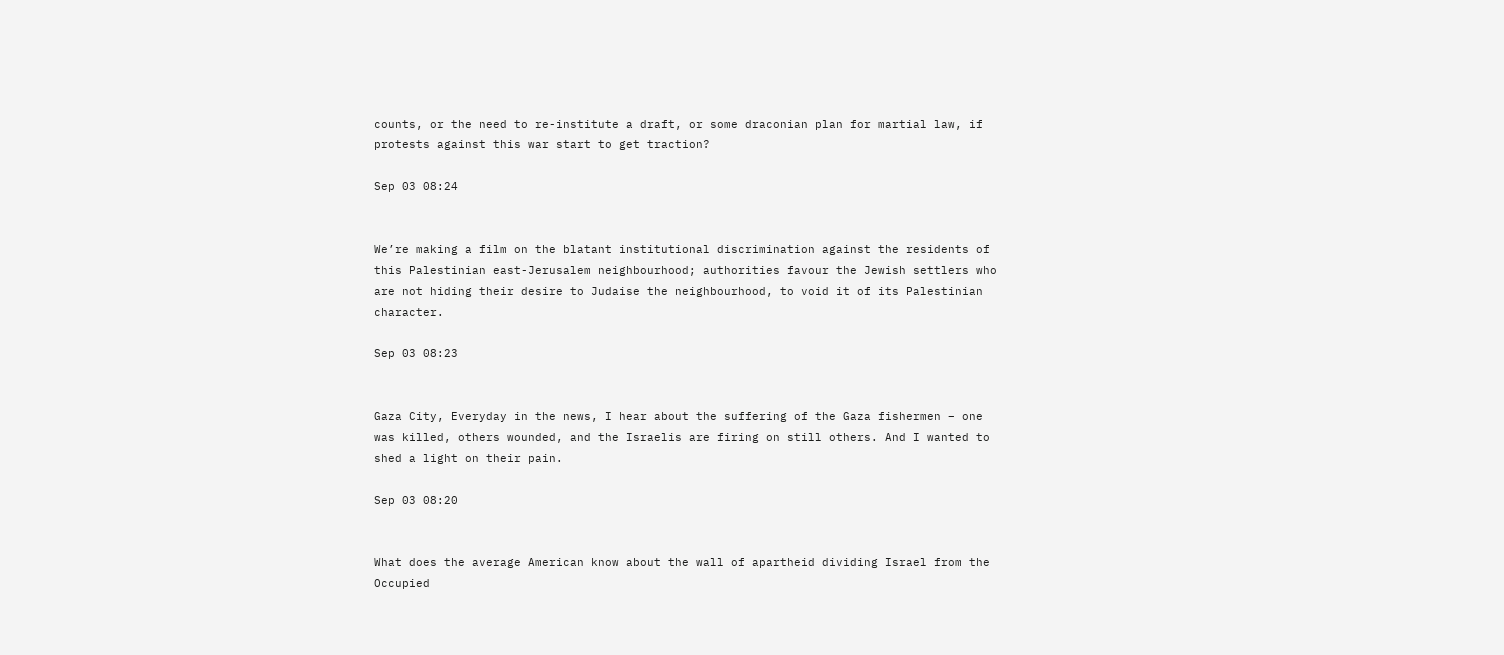counts, or the need to re-institute a draft, or some draconian plan for martial law, if protests against this war start to get traction?

Sep 03 08:24


We’re making a film on the blatant institutional discrimination against the residents of this Palestinian east-Jerusalem neighbourhood; authorities favour the Jewish settlers who are not hiding their desire to Judaise the neighbourhood, to void it of its Palestinian character.

Sep 03 08:23


Gaza City, Everyday in the news, I hear about the suffering of the Gaza fishermen – one was killed, others wounded, and the Israelis are firing on still others. And I wanted to shed a light on their pain.

Sep 03 08:20


What does the average American know about the wall of apartheid dividing Israel from the Occupied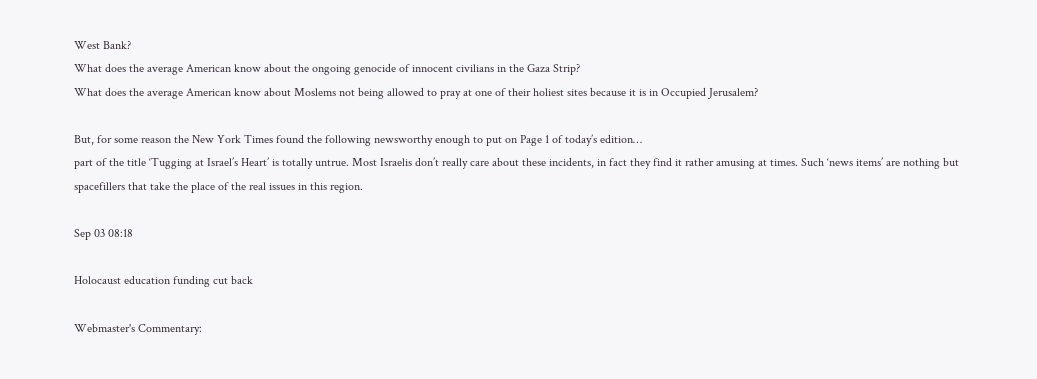West Bank?
What does the average American know about the ongoing genocide of innocent civilians in the Gaza Strip?
What does the average American know about Moslems not being allowed to pray at one of their holiest sites because it is in Occupied Jerusalem?

But, for some reason the New York Times found the following newsworthy enough to put on Page 1 of today’s edition…
part of the title ‘Tugging at Israel’s Heart’ is totally untrue. Most Israelis don’t really care about these incidents, in fact they find it rather amusing at times. Such ‘news items’ are nothing but spacefillers that take the place of the real issues in this region.

Sep 03 08:18

Holocaust education funding cut back

Webmaster's Commentary: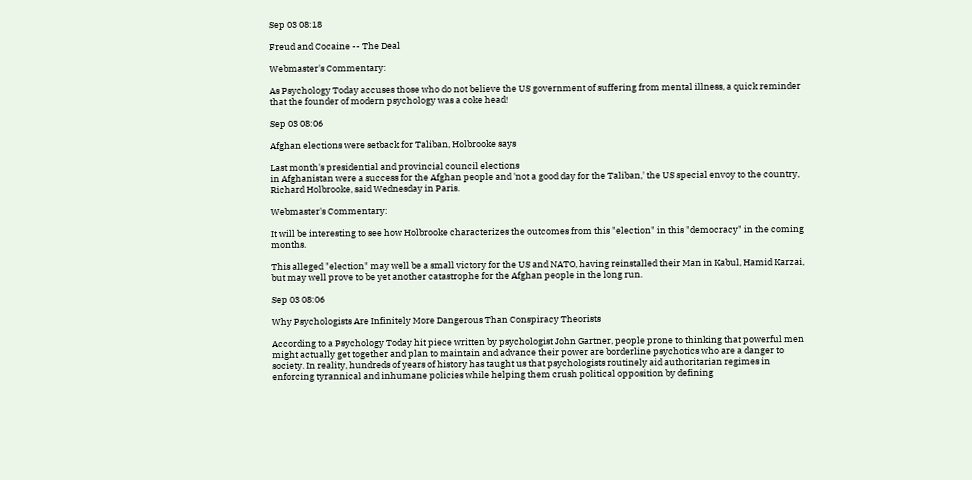Sep 03 08:18

Freud and Cocaine -- The Deal

Webmaster's Commentary:

As Psychology Today accuses those who do not believe the US government of suffering from mental illness, a quick reminder that the founder of modern psychology was a coke head!

Sep 03 08:06

Afghan elections were setback for Taliban, Holbrooke says

Last month's presidential and provincial council elections
in Afghanistan were a success for the Afghan people and 'not a good day for the Taliban,' the US special envoy to the country, Richard Holbrooke, said Wednesday in Paris.

Webmaster's Commentary:

It will be interesting to see how Holbrooke characterizes the outcomes from this "election" in this "democracy" in the coming months.

This alleged "election" may well be a small victory for the US and NATO, having reinstalled their Man in Kabul, Hamid Karzai, but may well prove to be yet another catastrophe for the Afghan people in the long run.

Sep 03 08:06

Why Psychologists Are Infinitely More Dangerous Than Conspiracy Theorists

According to a Psychology Today hit piece written by psychologist John Gartner, people prone to thinking that powerful men might actually get together and plan to maintain and advance their power are borderline psychotics who are a danger to society. In reality, hundreds of years of history has taught us that psychologists routinely aid authoritarian regimes in enforcing tyrannical and inhumane policies while helping them crush political opposition by defining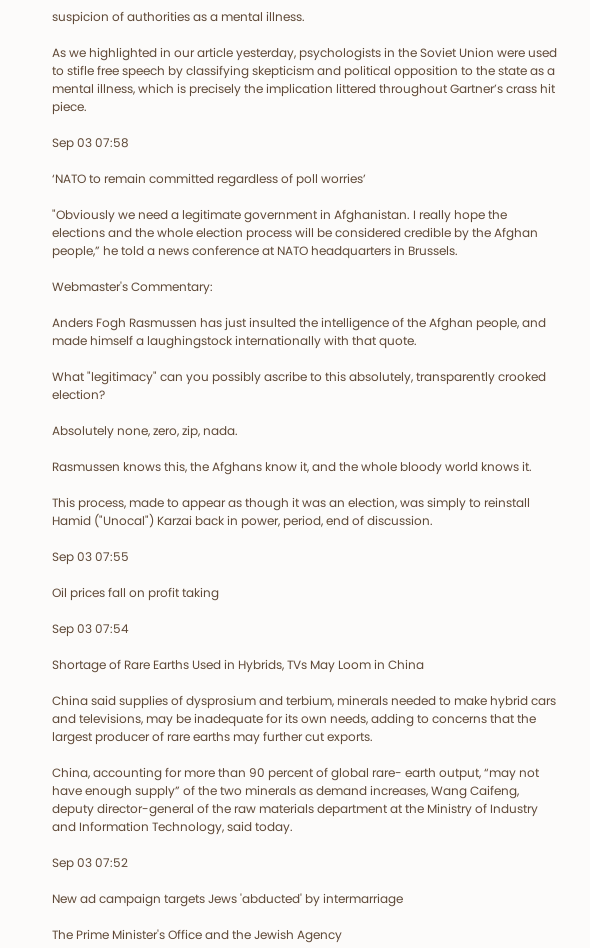suspicion of authorities as a mental illness.

As we highlighted in our article yesterday, psychologists in the Soviet Union were used to stifle free speech by classifying skepticism and political opposition to the state as a mental illness, which is precisely the implication littered throughout Gartner’s crass hit piece.

Sep 03 07:58

‘NATO to remain committed regardless of poll worries’

"Obviously we need a legitimate government in Afghanistan. I really hope the elections and the whole election process will be considered credible by the Afghan people,” he told a news conference at NATO headquarters in Brussels.

Webmaster's Commentary:

Anders Fogh Rasmussen has just insulted the intelligence of the Afghan people, and made himself a laughingstock internationally with that quote.

What "legitimacy" can you possibly ascribe to this absolutely, transparently crooked election?

Absolutely none, zero, zip, nada.

Rasmussen knows this, the Afghans know it, and the whole bloody world knows it.

This process, made to appear as though it was an election, was simply to reinstall Hamid ("Unocal") Karzai back in power, period, end of discussion.

Sep 03 07:55

Oil prices fall on profit taking

Sep 03 07:54

Shortage of Rare Earths Used in Hybrids, TVs May Loom in China

China said supplies of dysprosium and terbium, minerals needed to make hybrid cars and televisions, may be inadequate for its own needs, adding to concerns that the largest producer of rare earths may further cut exports.

China, accounting for more than 90 percent of global rare- earth output, “may not have enough supply” of the two minerals as demand increases, Wang Caifeng, deputy director-general of the raw materials department at the Ministry of Industry and Information Technology, said today.

Sep 03 07:52

New ad campaign targets Jews 'abducted' by intermarriage

The Prime Minister's Office and the Jewish Agency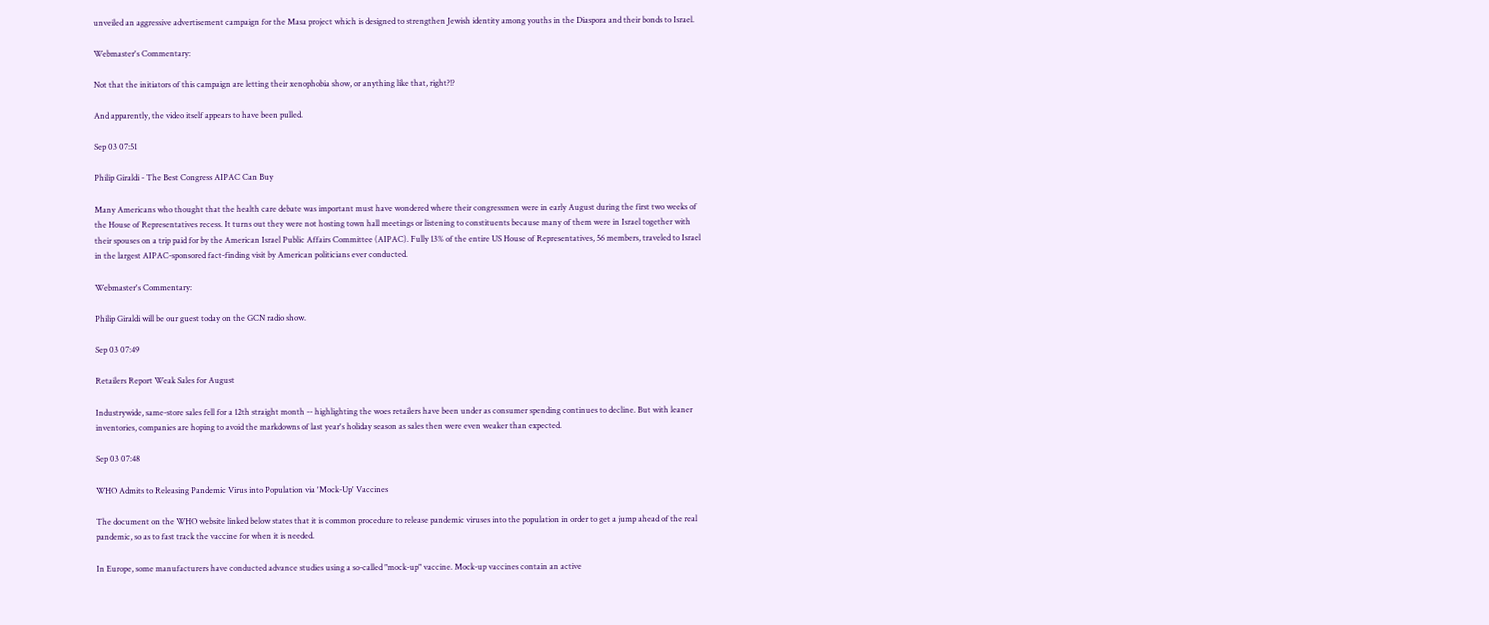unveiled an aggressive advertisement campaign for the Masa project which is designed to strengthen Jewish identity among youths in the Diaspora and their bonds to Israel.

Webmaster's Commentary:

Not that the initiators of this campaign are letting their xenophobia show, or anything like that, right?!?

And apparently, the video itself appears to have been pulled.

Sep 03 07:51

Philip Giraldi - The Best Congress AIPAC Can Buy

Many Americans who thought that the health care debate was important must have wondered where their congressmen were in early August during the first two weeks of the House of Representatives recess. It turns out they were not hosting town hall meetings or listening to constituents because many of them were in Israel together with their spouses on a trip paid for by the American Israel Public Affairs Committee (AIPAC). Fully 13% of the entire US House of Representatives, 56 members, traveled to Israel in the largest AIPAC-sponsored fact-finding visit by American politicians ever conducted.

Webmaster's Commentary:

Philip Giraldi will be our guest today on the GCN radio show.

Sep 03 07:49

Retailers Report Weak Sales for August

Industrywide, same-store sales fell for a 12th straight month -- highlighting the woes retailers have been under as consumer spending continues to decline. But with leaner inventories, companies are hoping to avoid the markdowns of last year's holiday season as sales then were even weaker than expected.

Sep 03 07:48

WHO Admits to Releasing Pandemic Virus into Population via 'Mock-Up' Vaccines

The document on the WHO website linked below states that it is common procedure to release pandemic viruses into the population in order to get a jump ahead of the real pandemic, so as to fast track the vaccine for when it is needed.

In Europe, some manufacturers have conducted advance studies using a so-called "mock-up" vaccine. Mock-up vaccines contain an active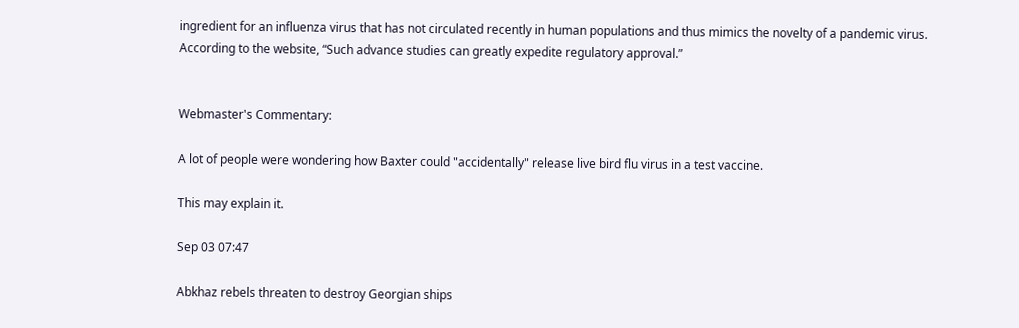ingredient for an influenza virus that has not circulated recently in human populations and thus mimics the novelty of a pandemic virus.
According to the website, “Such advance studies can greatly expedite regulatory approval.”


Webmaster's Commentary:

A lot of people were wondering how Baxter could "accidentally" release live bird flu virus in a test vaccine.

This may explain it.

Sep 03 07:47

Abkhaz rebels threaten to destroy Georgian ships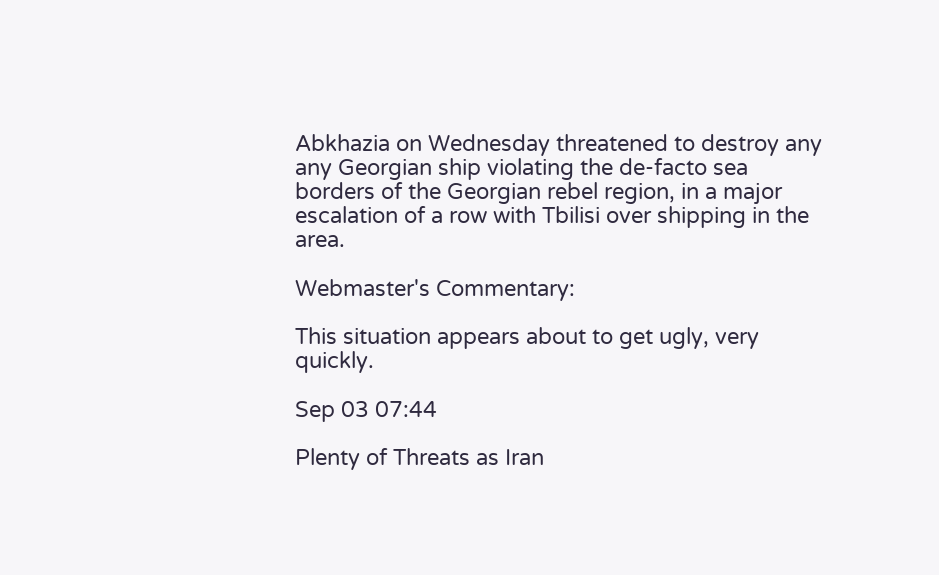Abkhazia on Wednesday threatened to destroy any any Georgian ship violating the de-facto sea borders of the Georgian rebel region, in a major escalation of a row with Tbilisi over shipping in the area.

Webmaster's Commentary:

This situation appears about to get ugly, very quickly.

Sep 03 07:44

Plenty of Threats as Iran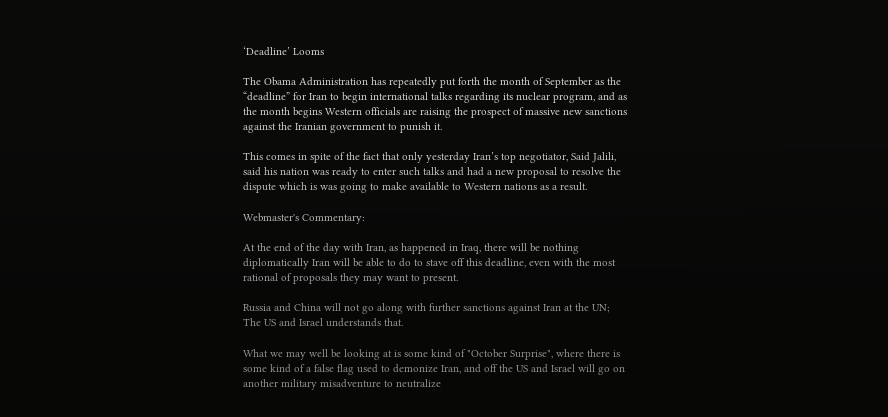‘Deadline’ Looms

The Obama Administration has repeatedly put forth the month of September as the “deadline” for Iran to begin international talks regarding its nuclear program, and as the month begins Western officials are raising the prospect of massive new sanctions against the Iranian government to punish it.

This comes in spite of the fact that only yesterday Iran’s top negotiator, Said Jalili, said his nation was ready to enter such talks and had a new proposal to resolve the dispute which is was going to make available to Western nations as a result.

Webmaster's Commentary:

At the end of the day with Iran, as happened in Iraq, there will be nothing diplomatically Iran will be able to do to stave off this deadline, even with the most rational of proposals they may want to present.

Russia and China will not go along with further sanctions against Iran at the UN; The US and Israel understands that.

What we may well be looking at is some kind of "October Surprise", where there is some kind of a false flag used to demonize Iran, and off the US and Israel will go on another military misadventure to neutralize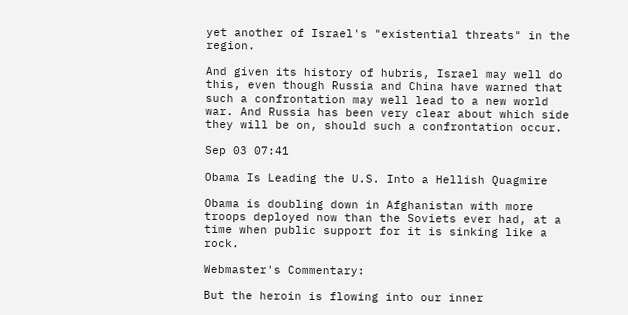yet another of Israel's "existential threats" in the region.

And given its history of hubris, Israel may well do this, even though Russia and China have warned that such a confrontation may well lead to a new world war. And Russia has been very clear about which side they will be on, should such a confrontation occur.

Sep 03 07:41

Obama Is Leading the U.S. Into a Hellish Quagmire

Obama is doubling down in Afghanistan with more troops deployed now than the Soviets ever had, at a time when public support for it is sinking like a rock.

Webmaster's Commentary:

But the heroin is flowing into our inner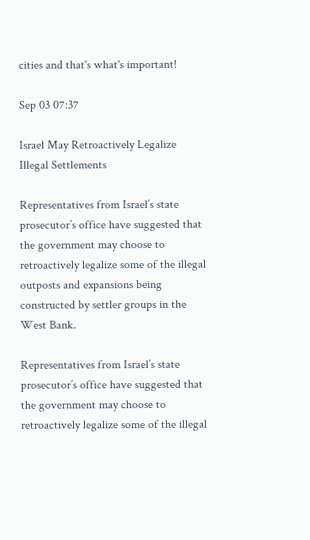cities and that's what's important!

Sep 03 07:37

Israel May Retroactively Legalize Illegal Settlements

Representatives from Israel’s state prosecutor’s office have suggested that the government may choose to retroactively legalize some of the illegal outposts and expansions being constructed by settler groups in the West Bank.

Representatives from Israel’s state prosecutor’s office have suggested that the government may choose to retroactively legalize some of the illegal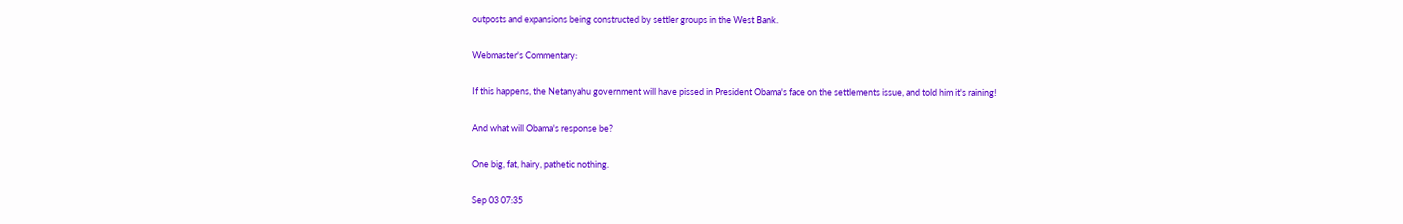outposts and expansions being constructed by settler groups in the West Bank.

Webmaster's Commentary:

If this happens, the Netanyahu government will have pissed in President Obama's face on the settlements issue, and told him it's raining!

And what will Obama's response be?

One big, fat, hairy, pathetic nothing.

Sep 03 07:35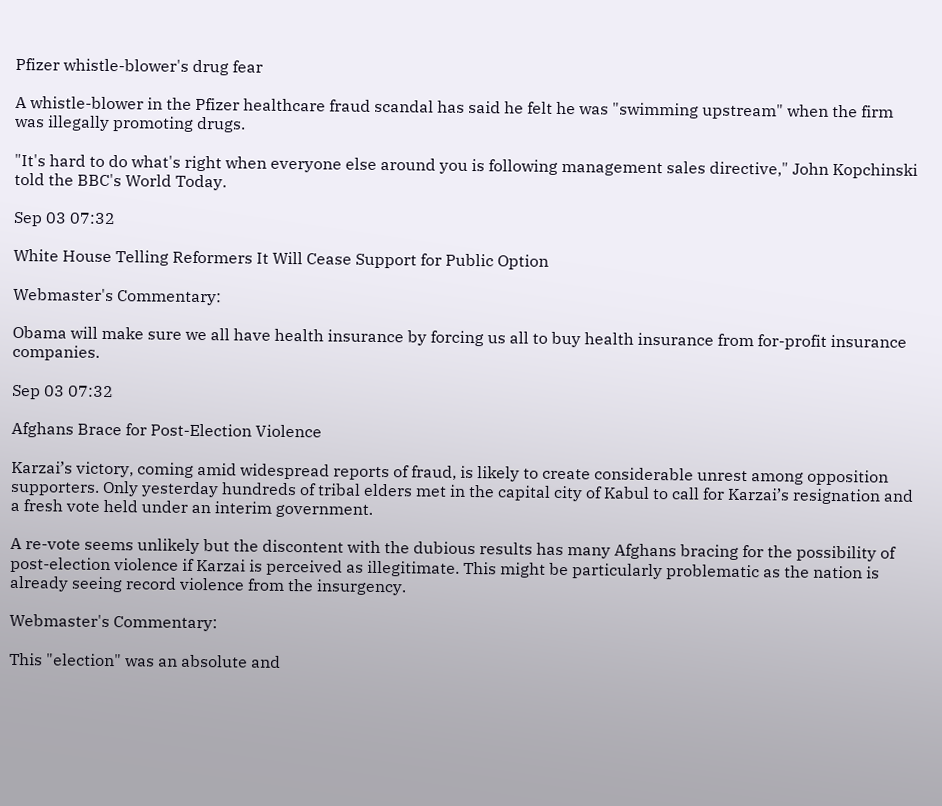Pfizer whistle-blower's drug fear

A whistle-blower in the Pfizer healthcare fraud scandal has said he felt he was "swimming upstream" when the firm was illegally promoting drugs.

"It's hard to do what's right when everyone else around you is following management sales directive," John Kopchinski told the BBC's World Today.

Sep 03 07:32

White House Telling Reformers It Will Cease Support for Public Option

Webmaster's Commentary:

Obama will make sure we all have health insurance by forcing us all to buy health insurance from for-profit insurance companies.

Sep 03 07:32

Afghans Brace for Post-Election Violence

Karzai’s victory, coming amid widespread reports of fraud, is likely to create considerable unrest among opposition supporters. Only yesterday hundreds of tribal elders met in the capital city of Kabul to call for Karzai’s resignation and a fresh vote held under an interim government.

A re-vote seems unlikely but the discontent with the dubious results has many Afghans bracing for the possibility of post-election violence if Karzai is perceived as illegitimate. This might be particularly problematic as the nation is already seeing record violence from the insurgency.

Webmaster's Commentary:

This "election" was an absolute and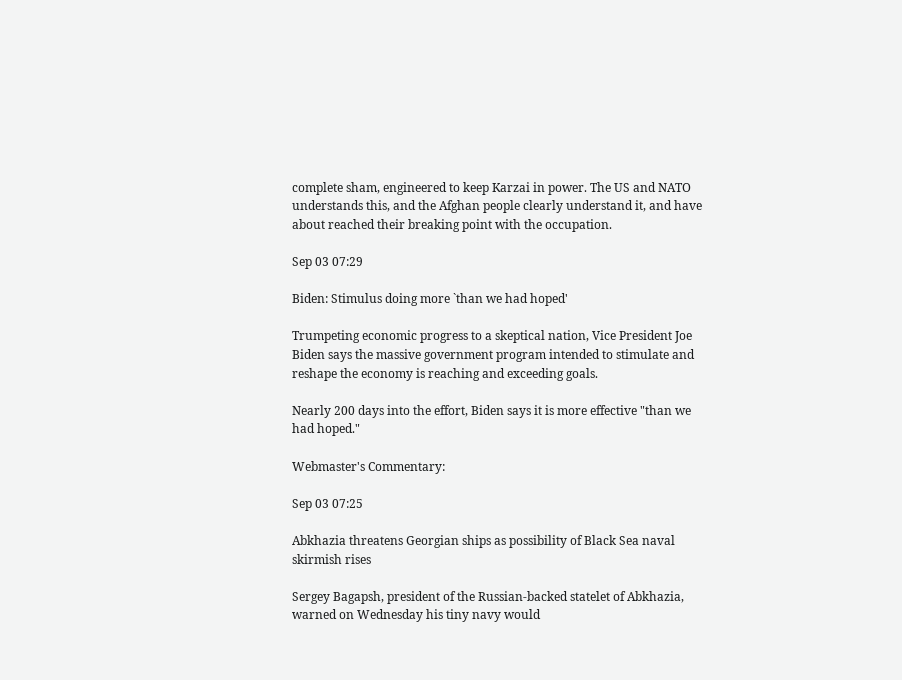complete sham, engineered to keep Karzai in power. The US and NATO understands this, and the Afghan people clearly understand it, and have about reached their breaking point with the occupation.

Sep 03 07:29

Biden: Stimulus doing more `than we had hoped'

Trumpeting economic progress to a skeptical nation, Vice President Joe Biden says the massive government program intended to stimulate and reshape the economy is reaching and exceeding goals.

Nearly 200 days into the effort, Biden says it is more effective "than we had hoped."

Webmaster's Commentary:

Sep 03 07:25

Abkhazia threatens Georgian ships as possibility of Black Sea naval skirmish rises

Sergey Bagapsh, president of the Russian-backed statelet of Abkhazia, warned on Wednesday his tiny navy would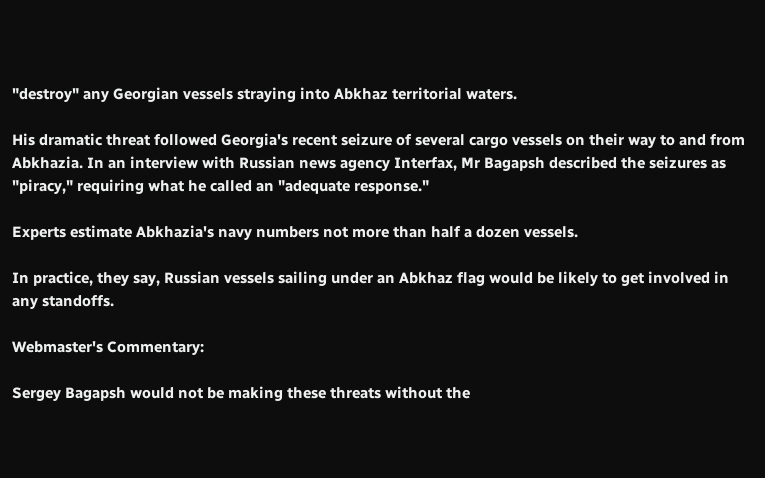"destroy" any Georgian vessels straying into Abkhaz territorial waters.

His dramatic threat followed Georgia's recent seizure of several cargo vessels on their way to and from Abkhazia. In an interview with Russian news agency Interfax, Mr Bagapsh described the seizures as "piracy," requiring what he called an "adequate response."

Experts estimate Abkhazia's navy numbers not more than half a dozen vessels.

In practice, they say, Russian vessels sailing under an Abkhaz flag would be likely to get involved in any standoffs.

Webmaster's Commentary:

Sergey Bagapsh would not be making these threats without the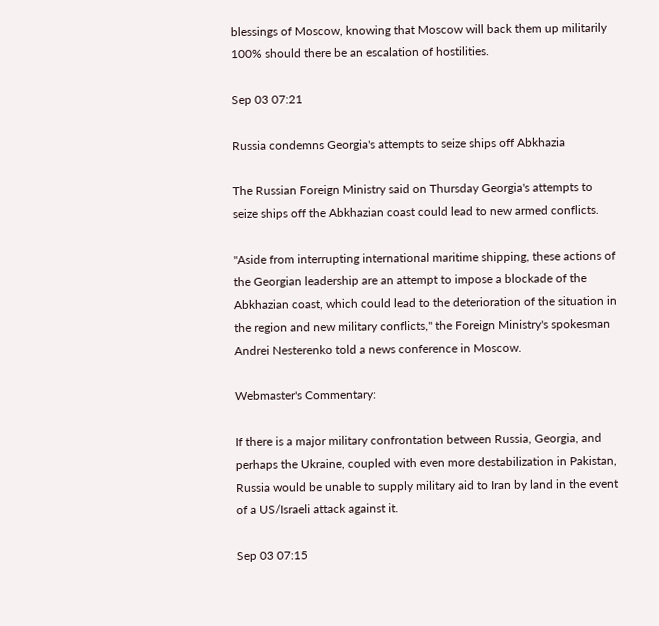blessings of Moscow, knowing that Moscow will back them up militarily 100% should there be an escalation of hostilities.

Sep 03 07:21

Russia condemns Georgia's attempts to seize ships off Abkhazia

The Russian Foreign Ministry said on Thursday Georgia's attempts to seize ships off the Abkhazian coast could lead to new armed conflicts.

"Aside from interrupting international maritime shipping, these actions of the Georgian leadership are an attempt to impose a blockade of the Abkhazian coast, which could lead to the deterioration of the situation in the region and new military conflicts," the Foreign Ministry's spokesman Andrei Nesterenko told a news conference in Moscow.

Webmaster's Commentary:

If there is a major military confrontation between Russia, Georgia, and perhaps the Ukraine, coupled with even more destabilization in Pakistan, Russia would be unable to supply military aid to Iran by land in the event of a US/Israeli attack against it.

Sep 03 07:15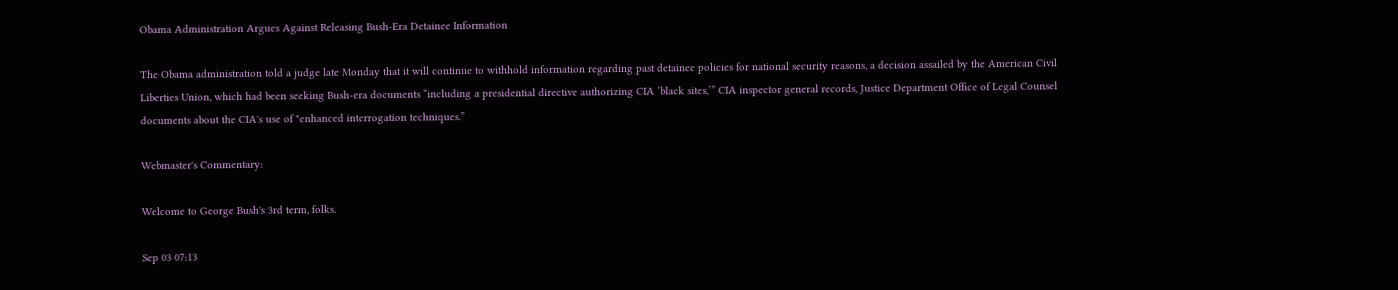Obama Administration Argues Against Releasing Bush-Era Detainee Information

The Obama administration told a judge late Monday that it will continue to withhold information regarding past detainee policies for national security reasons, a decision assailed by the American Civil Liberties Union, which had been seeking Bush-era documents “including a presidential directive authorizing CIA ‘black sites,’” CIA inspector general records, Justice Department Office of Legal Counsel documents about the CIA's use of "enhanced interrogation techniques.”

Webmaster's Commentary:

Welcome to George Bush's 3rd term, folks.

Sep 03 07:13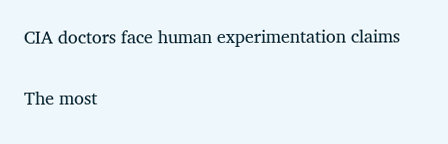CIA doctors face human experimentation claims

The most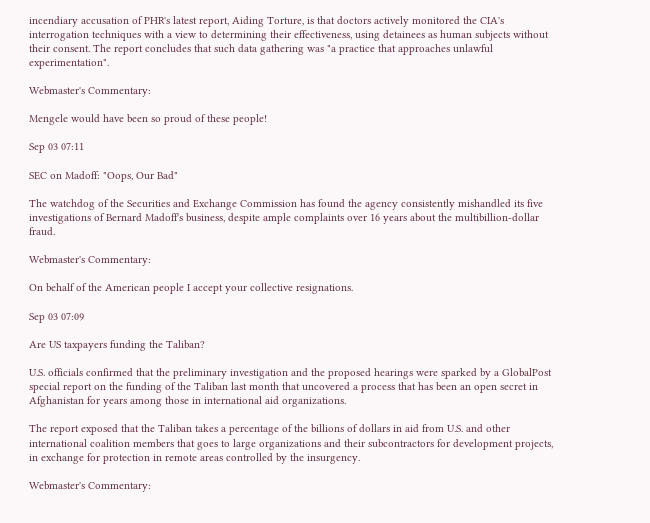incendiary accusation of PHR's latest report, Aiding Torture, is that doctors actively monitored the CIA's interrogation techniques with a view to determining their effectiveness, using detainees as human subjects without their consent. The report concludes that such data gathering was "a practice that approaches unlawful experimentation".

Webmaster's Commentary:

Mengele would have been so proud of these people!

Sep 03 07:11

SEC on Madoff: "Oops, Our Bad"

The watchdog of the Securities and Exchange Commission has found the agency consistently mishandled its five investigations of Bernard Madoff's business, despite ample complaints over 16 years about the multibillion-dollar fraud.

Webmaster's Commentary:

On behalf of the American people I accept your collective resignations.

Sep 03 07:09

Are US taxpayers funding the Taliban?

U.S. officials confirmed that the preliminary investigation and the proposed hearings were sparked by a GlobalPost special report on the funding of the Taliban last month that uncovered a process that has been an open secret in Afghanistan for years among those in international aid organizations.

The report exposed that the Taliban takes a percentage of the billions of dollars in aid from U.S. and other international coalition members that goes to large organizations and their subcontractors for development projects, in exchange for protection in remote areas controlled by the insurgency.

Webmaster's Commentary: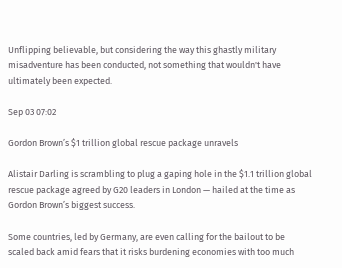Unflipping believable, but considering the way this ghastly military misadventure has been conducted, not something that wouldn't have ultimately been expected.

Sep 03 07:02

Gordon Brown’s $1 trillion global rescue package unravels

Alistair Darling is scrambling to plug a gaping hole in the $1.1 trillion global rescue package agreed by G20 leaders in London — hailed at the time as Gordon Brown’s biggest success.

Some countries, led by Germany, are even calling for the bailout to be scaled back amid fears that it risks burdening economies with too much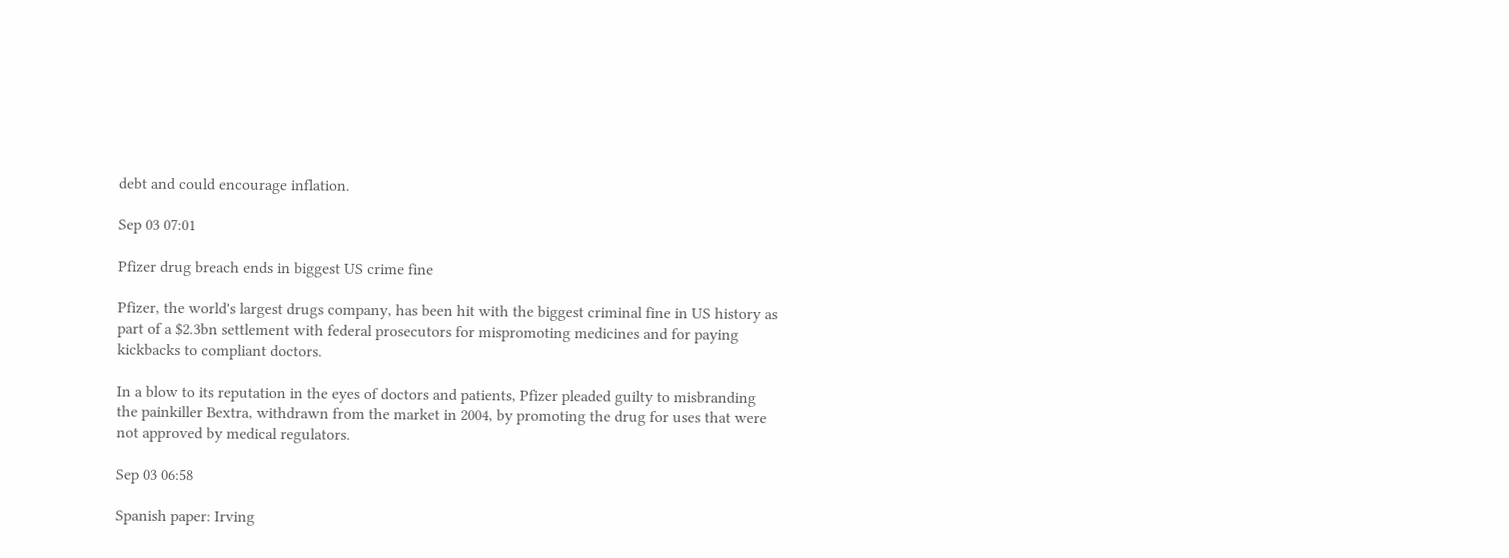debt and could encourage inflation.

Sep 03 07:01

Pfizer drug breach ends in biggest US crime fine

Pfizer, the world's largest drugs company, has been hit with the biggest criminal fine in US history as part of a $2.3bn settlement with federal prosecutors for mispromoting medicines and for paying kickbacks to compliant doctors.

In a blow to its reputation in the eyes of doctors and patients, Pfizer pleaded guilty to misbranding the painkiller Bextra, withdrawn from the market in 2004, by promoting the drug for uses that were not approved by medical regulators.

Sep 03 06:58

Spanish paper: Irving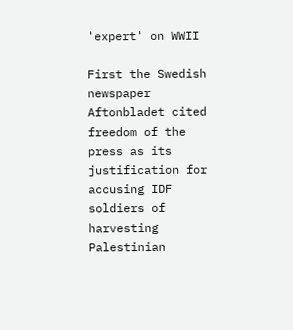'expert' on WWII

First the Swedish newspaper Aftonbladet cited freedom of the press as its justification for accusing IDF soldiers of harvesting Palestinian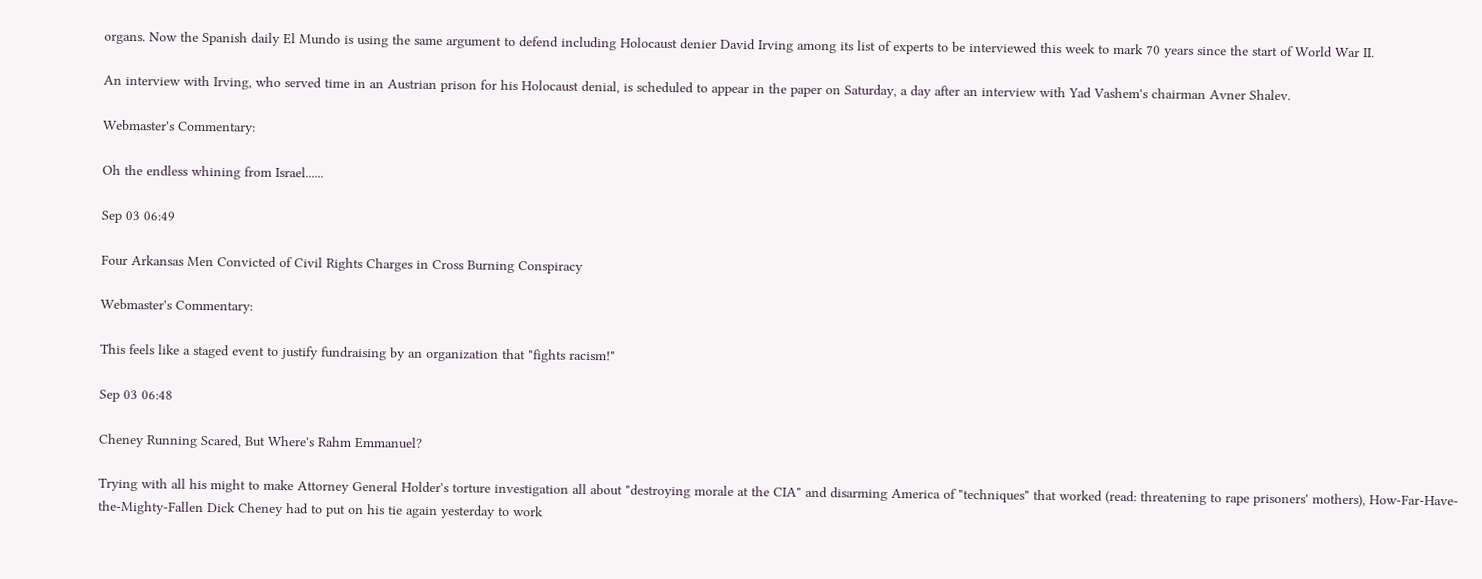organs. Now the Spanish daily El Mundo is using the same argument to defend including Holocaust denier David Irving among its list of experts to be interviewed this week to mark 70 years since the start of World War II.

An interview with Irving, who served time in an Austrian prison for his Holocaust denial, is scheduled to appear in the paper on Saturday, a day after an interview with Yad Vashem's chairman Avner Shalev.

Webmaster's Commentary:

Oh the endless whining from Israel......

Sep 03 06:49

Four Arkansas Men Convicted of Civil Rights Charges in Cross Burning Conspiracy

Webmaster's Commentary:

This feels like a staged event to justify fundraising by an organization that "fights racism!"

Sep 03 06:48

Cheney Running Scared, But Where's Rahm Emmanuel?

Trying with all his might to make Attorney General Holder's torture investigation all about "destroying morale at the CIA" and disarming America of "techniques" that worked (read: threatening to rape prisoners' mothers), How-Far-Have-the-Mighty-Fallen Dick Cheney had to put on his tie again yesterday to work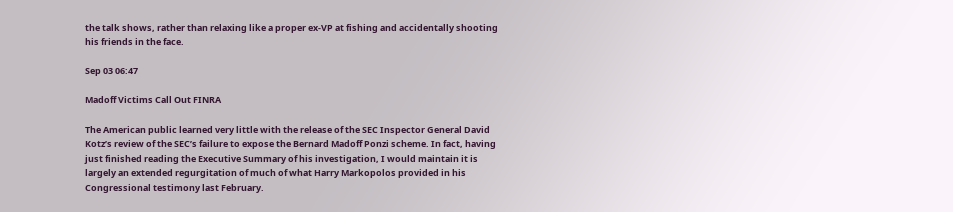the talk shows, rather than relaxing like a proper ex-VP at fishing and accidentally shooting his friends in the face.

Sep 03 06:47

Madoff Victims Call Out FINRA

The American public learned very little with the release of the SEC Inspector General David Kotz’s review of the SEC’s failure to expose the Bernard Madoff Ponzi scheme. In fact, having just finished reading the Executive Summary of his investigation, I would maintain it is largely an extended regurgitation of much of what Harry Markopolos provided in his Congressional testimony last February.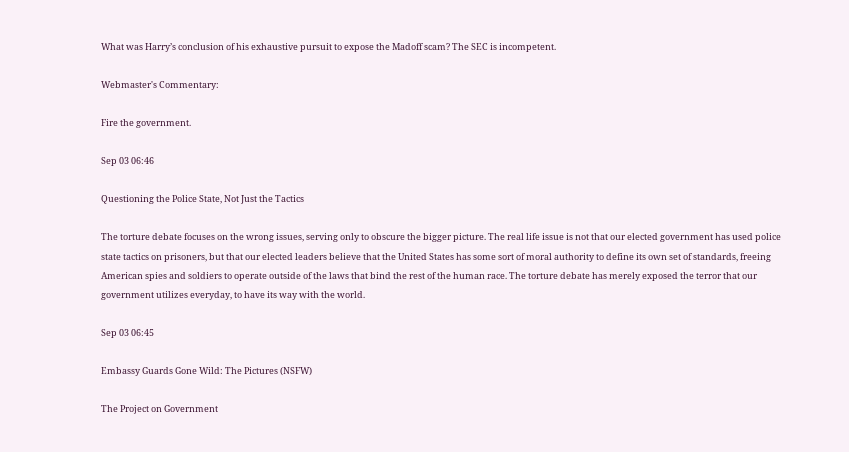What was Harry’s conclusion of his exhaustive pursuit to expose the Madoff scam? The SEC is incompetent.

Webmaster's Commentary:

Fire the government.

Sep 03 06:46

Questioning the Police State, Not Just the Tactics

The torture debate focuses on the wrong issues, serving only to obscure the bigger picture. The real life issue is not that our elected government has used police state tactics on prisoners, but that our elected leaders believe that the United States has some sort of moral authority to define its own set of standards, freeing American spies and soldiers to operate outside of the laws that bind the rest of the human race. The torture debate has merely exposed the terror that our government utilizes everyday, to have its way with the world.

Sep 03 06:45

Embassy Guards Gone Wild: The Pictures (NSFW)

The Project on Government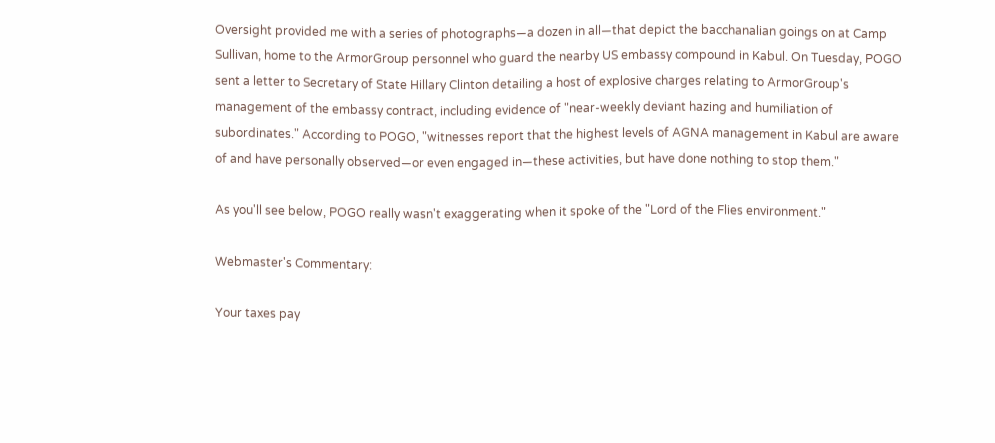Oversight provided me with a series of photographs—a dozen in all—that depict the bacchanalian goings on at Camp Sullivan, home to the ArmorGroup personnel who guard the nearby US embassy compound in Kabul. On Tuesday, POGO sent a letter to Secretary of State Hillary Clinton detailing a host of explosive charges relating to ArmorGroup's management of the embassy contract, including evidence of "near-weekly deviant hazing and humiliation of subordinates." According to POGO, "witnesses report that the highest levels of AGNA management in Kabul are aware of and have personally observed—or even engaged in—these activities, but have done nothing to stop them."

As you'll see below, POGO really wasn't exaggerating when it spoke of the "Lord of the Flies environment."

Webmaster's Commentary:

Your taxes pay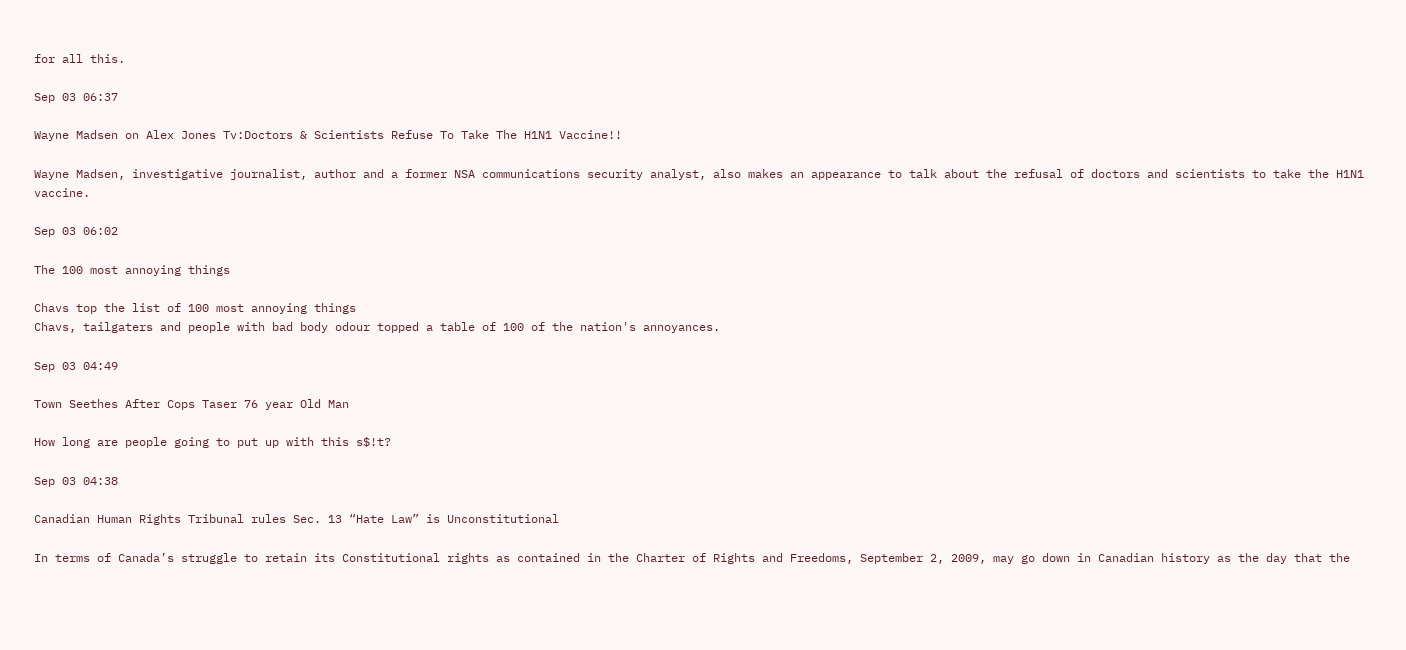for all this.

Sep 03 06:37

Wayne Madsen on Alex Jones Tv:Doctors & Scientists Refuse To Take The H1N1 Vaccine!!

Wayne Madsen, investigative journalist, author and a former NSA communications security analyst, also makes an appearance to talk about the refusal of doctors and scientists to take the H1N1 vaccine.

Sep 03 06:02

The 100 most annoying things

Chavs top the list of 100 most annoying things
Chavs, tailgaters and people with bad body odour topped a table of 100 of the nation's annoyances.

Sep 03 04:49

Town Seethes After Cops Taser 76 year Old Man

How long are people going to put up with this s$!t?

Sep 03 04:38

Canadian Human Rights Tribunal rules Sec. 13 “Hate Law” is Unconstitutional

In terms of Canada’s struggle to retain its Constitutional rights as contained in the Charter of Rights and Freedoms, September 2, 2009, may go down in Canadian history as the day that the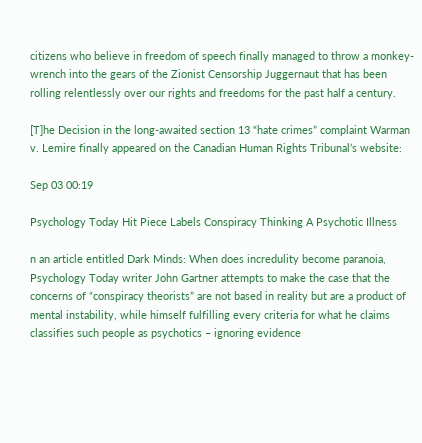citizens who believe in freedom of speech finally managed to throw a monkey-wrench into the gears of the Zionist Censorship Juggernaut that has been rolling relentlessly over our rights and freedoms for the past half a century.

[T]he Decision in the long-awaited section 13 “hate crimes” complaint Warman v. Lemire finally appeared on the Canadian Human Rights Tribunal’s website:

Sep 03 00:19

Psychology Today Hit Piece Labels Conspiracy Thinking A Psychotic Illness

n an article entitled Dark Minds: When does incredulity become paranoia, Psychology Today writer John Gartner attempts to make the case that the concerns of “conspiracy theorists” are not based in reality but are a product of mental instability, while himself fulfilling every criteria for what he claims classifies such people as psychotics – ignoring evidence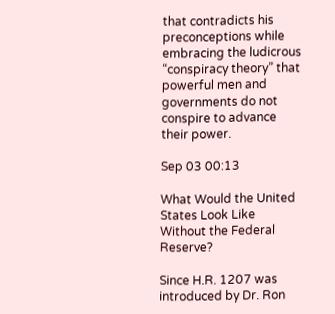that contradicts his preconceptions while embracing the ludicrous “conspiracy theory” that powerful men and governments do not conspire to advance their power.

Sep 03 00:13

What Would the United States Look Like Without the Federal Reserve?

Since H.R. 1207 was introduced by Dr. Ron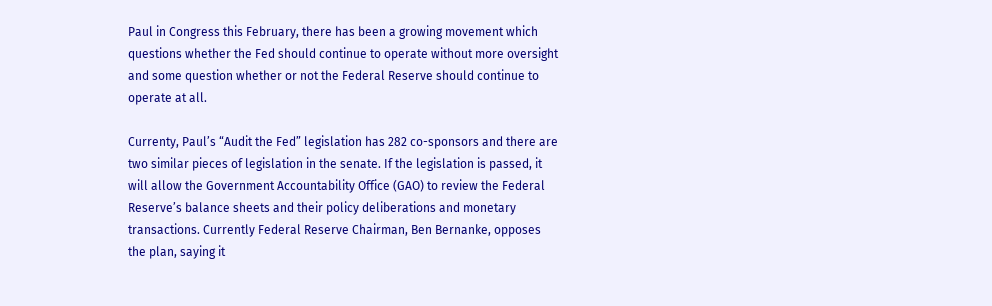Paul in Congress this February, there has been a growing movement which questions whether the Fed should continue to operate without more oversight and some question whether or not the Federal Reserve should continue to operate at all.

Currenty, Paul’s “Audit the Fed” legislation has 282 co-sponsors and there are two similar pieces of legislation in the senate. If the legislation is passed, it will allow the Government Accountability Office (GAO) to review the Federal Reserve’s balance sheets and their policy deliberations and monetary transactions. Currently Federal Reserve Chairman, Ben Bernanke, opposes the plan, saying it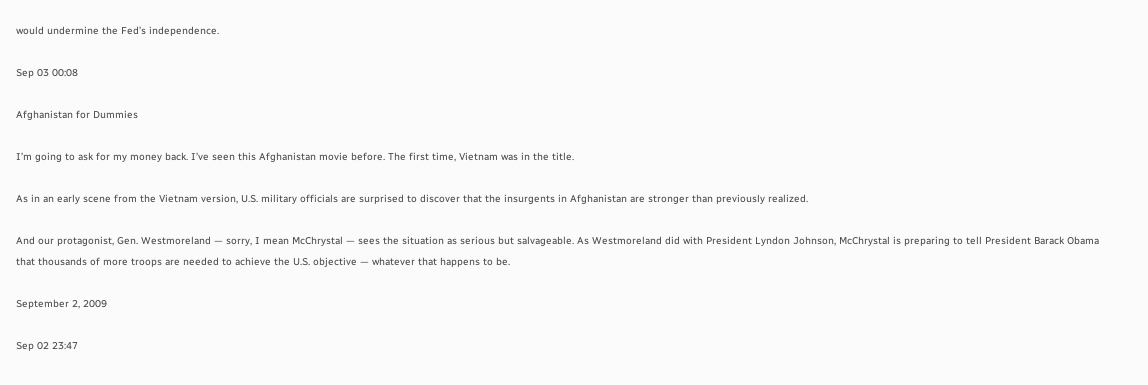would undermine the Fed’s independence.

Sep 03 00:08

Afghanistan for Dummies

I’m going to ask for my money back. I’ve seen this Afghanistan movie before. The first time, Vietnam was in the title.

As in an early scene from the Vietnam version, U.S. military officials are surprised to discover that the insurgents in Afghanistan are stronger than previously realized.

And our protagonist, Gen. Westmoreland — sorry, I mean McChrystal — sees the situation as serious but salvageable. As Westmoreland did with President Lyndon Johnson, McChrystal is preparing to tell President Barack Obama that thousands of more troops are needed to achieve the U.S. objective — whatever that happens to be.

September 2, 2009

Sep 02 23:47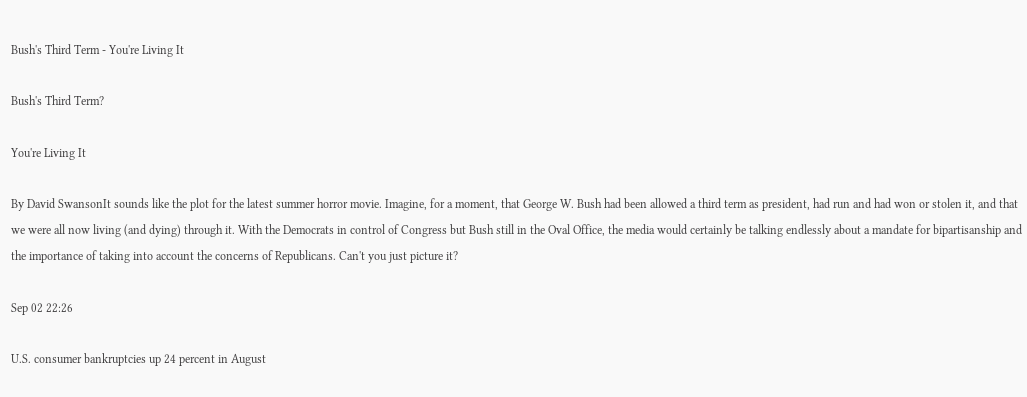Bush's Third Term - You're Living It

Bush's Third Term?

You're Living It

By David SwansonIt sounds like the plot for the latest summer horror movie. Imagine, for a moment, that George W. Bush had been allowed a third term as president, had run and had won or stolen it, and that we were all now living (and dying) through it. With the Democrats in control of Congress but Bush still in the Oval Office, the media would certainly be talking endlessly about a mandate for bipartisanship and the importance of taking into account the concerns of Republicans. Can't you just picture it?

Sep 02 22:26

U.S. consumer bankruptcies up 24 percent in August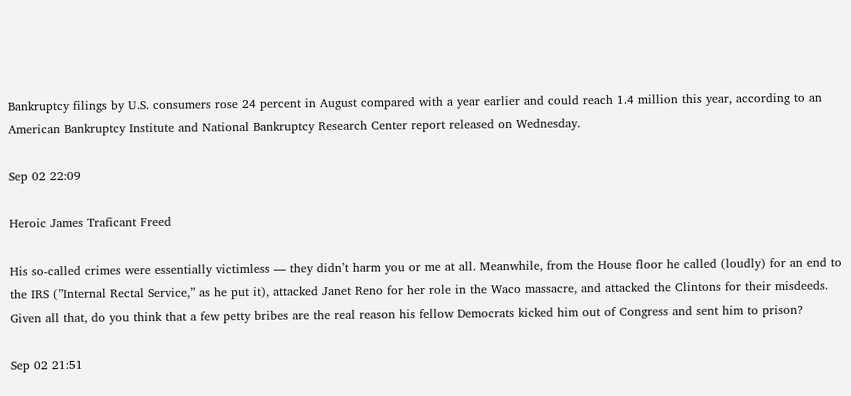Bankruptcy filings by U.S. consumers rose 24 percent in August compared with a year earlier and could reach 1.4 million this year, according to an American Bankruptcy Institute and National Bankruptcy Research Center report released on Wednesday.

Sep 02 22:09

Heroic James Traficant Freed

His so-called crimes were essentially victimless — they didn’t harm you or me at all. Meanwhile, from the House floor he called (loudly) for an end to the IRS (”Internal Rectal Service,” as he put it), attacked Janet Reno for her role in the Waco massacre, and attacked the Clintons for their misdeeds. Given all that, do you think that a few petty bribes are the real reason his fellow Democrats kicked him out of Congress and sent him to prison?

Sep 02 21:51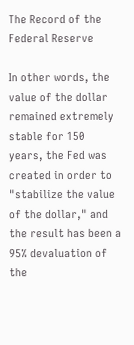The Record of the Federal Reserve

In other words, the value of the dollar remained extremely stable for 150 years, the Fed was created in order to "stabilize the value of the dollar," and the result has been a 95% devaluation of the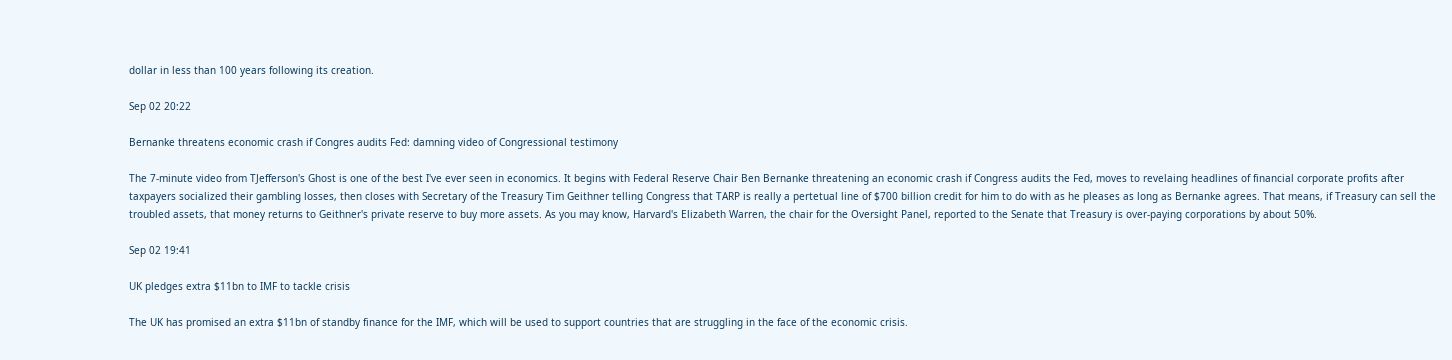dollar in less than 100 years following its creation.

Sep 02 20:22

Bernanke threatens economic crash if Congres audits Fed: damning video of Congressional testimony

The 7-minute video from TJefferson's Ghost is one of the best I've ever seen in economics. It begins with Federal Reserve Chair Ben Bernanke threatening an economic crash if Congress audits the Fed, moves to revelaing headlines of financial corporate profits after taxpayers socialized their gambling losses, then closes with Secretary of the Treasury Tim Geithner telling Congress that TARP is really a pertetual line of $700 billion credit for him to do with as he pleases as long as Bernanke agrees. That means, if Treasury can sell the troubled assets, that money returns to Geithner's private reserve to buy more assets. As you may know, Harvard's Elizabeth Warren, the chair for the Oversight Panel, reported to the Senate that Treasury is over-paying corporations by about 50%.

Sep 02 19:41

UK pledges extra $11bn to IMF to tackle crisis

The UK has promised an extra $11bn of standby finance for the IMF, which will be used to support countries that are struggling in the face of the economic crisis.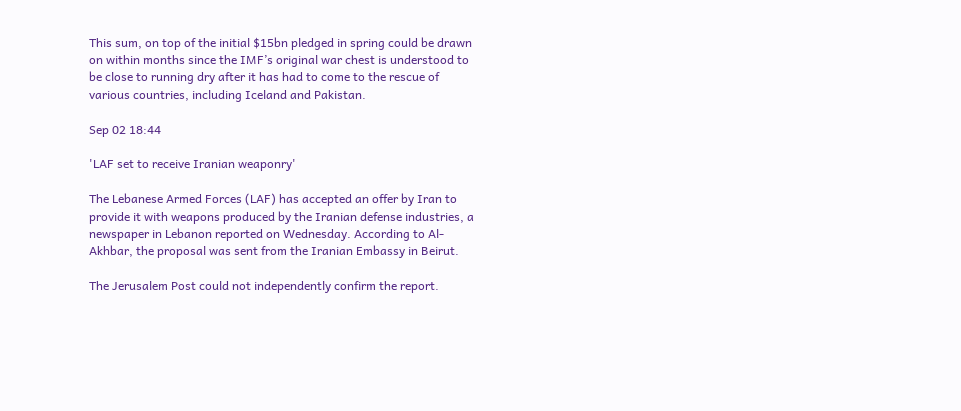This sum, on top of the initial $15bn pledged in spring could be drawn on within months since the IMF’s original war chest is understood to be close to running dry after it has had to come to the rescue of various countries, including Iceland and Pakistan.

Sep 02 18:44

'LAF set to receive Iranian weaponry'

The Lebanese Armed Forces (LAF) has accepted an offer by Iran to provide it with weapons produced by the Iranian defense industries, a newspaper in Lebanon reported on Wednesday. According to Al-Akhbar, the proposal was sent from the Iranian Embassy in Beirut.

The Jerusalem Post could not independently confirm the report.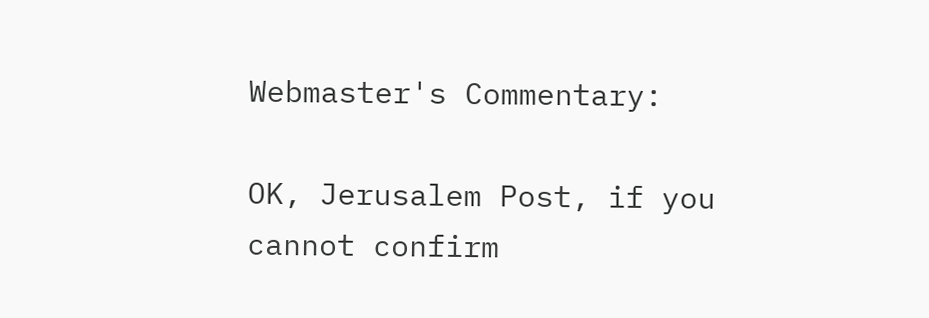Webmaster's Commentary:

OK, Jerusalem Post, if you cannot confirm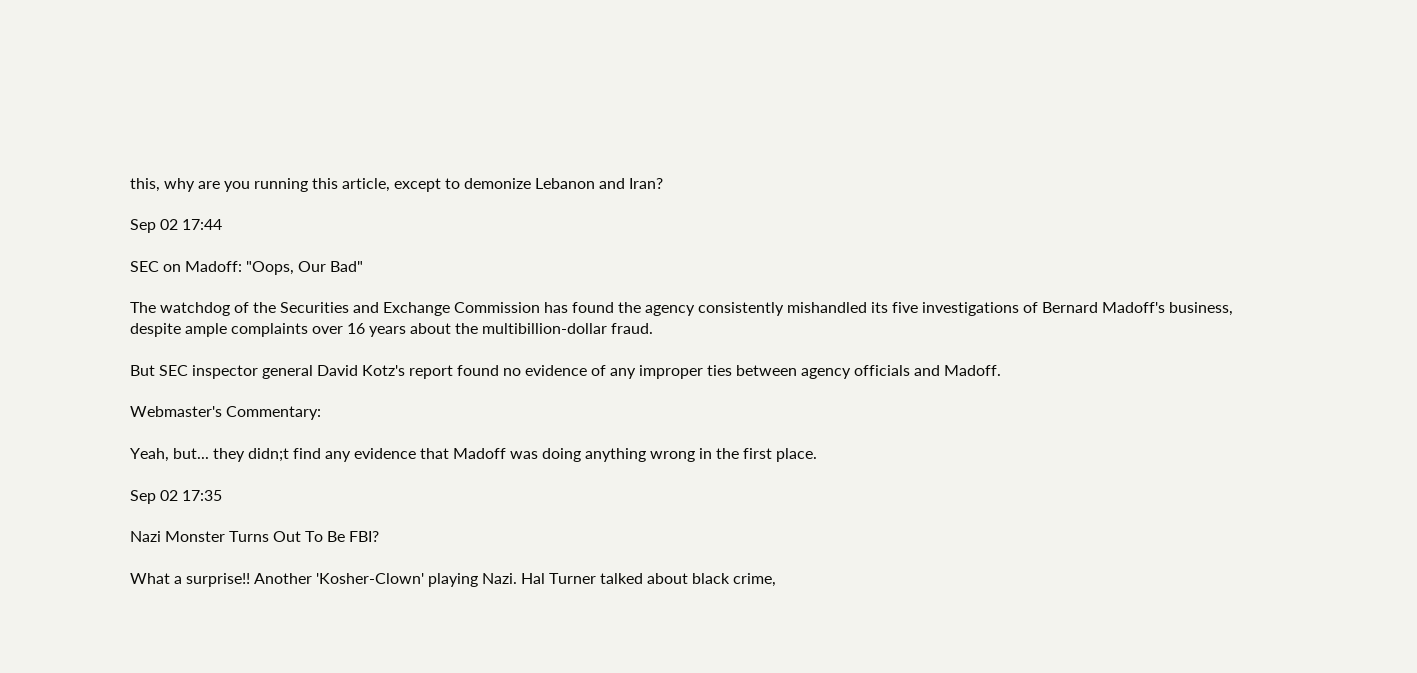this, why are you running this article, except to demonize Lebanon and Iran?

Sep 02 17:44

SEC on Madoff: "Oops, Our Bad"

The watchdog of the Securities and Exchange Commission has found the agency consistently mishandled its five investigations of Bernard Madoff's business, despite ample complaints over 16 years about the multibillion-dollar fraud.

But SEC inspector general David Kotz's report found no evidence of any improper ties between agency officials and Madoff.

Webmaster's Commentary:

Yeah, but... they didn;t find any evidence that Madoff was doing anything wrong in the first place.

Sep 02 17:35

Nazi Monster Turns Out To Be FBI?

What a surprise!! Another 'Kosher-Clown' playing Nazi. Hal Turner talked about black crime,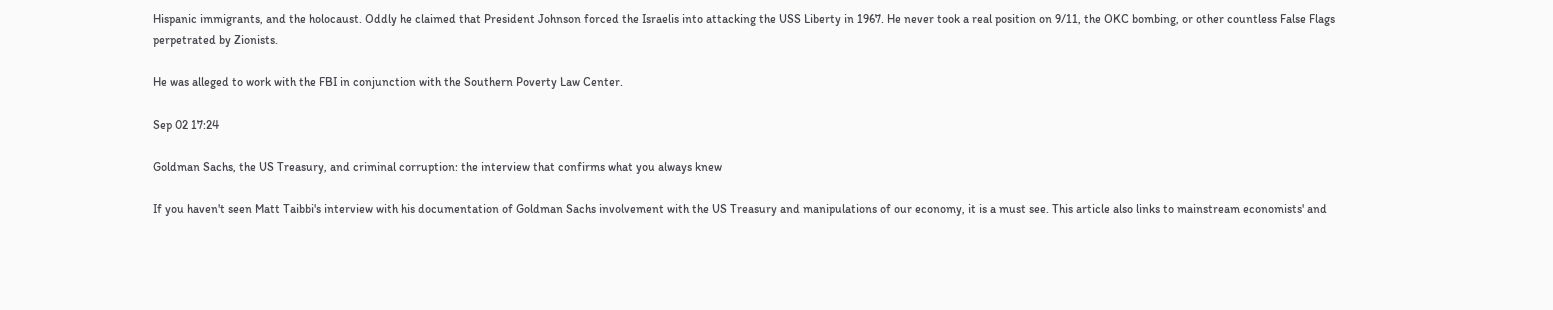Hispanic immigrants, and the holocaust. Oddly he claimed that President Johnson forced the Israelis into attacking the USS Liberty in 1967. He never took a real position on 9/11, the OKC bombing, or other countless False Flags perpetrated by Zionists.

He was alleged to work with the FBI in conjunction with the Southern Poverty Law Center.

Sep 02 17:24

Goldman Sachs, the US Treasury, and criminal corruption: the interview that confirms what you always knew

If you haven't seen Matt Taibbi's interview with his documentation of Goldman Sachs involvement with the US Treasury and manipulations of our economy, it is a must see. This article also links to mainstream economists' and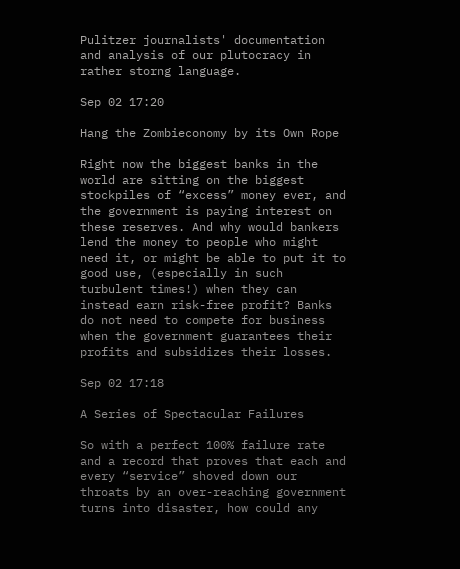Pulitzer journalists' documentation and analysis of our plutocracy in rather storng language.

Sep 02 17:20

Hang the Zombieconomy by its Own Rope

Right now the biggest banks in the world are sitting on the biggest stockpiles of “excess” money ever, and the government is paying interest on these reserves. And why would bankers lend the money to people who might need it, or might be able to put it to good use, (especially in such turbulent times!) when they can instead earn risk-free profit? Banks do not need to compete for business when the government guarantees their profits and subsidizes their losses.

Sep 02 17:18

A Series of Spectacular Failures

So with a perfect 100% failure rate and a record that proves that each and every “service” shoved down our throats by an over-reaching government turns into disaster, how could any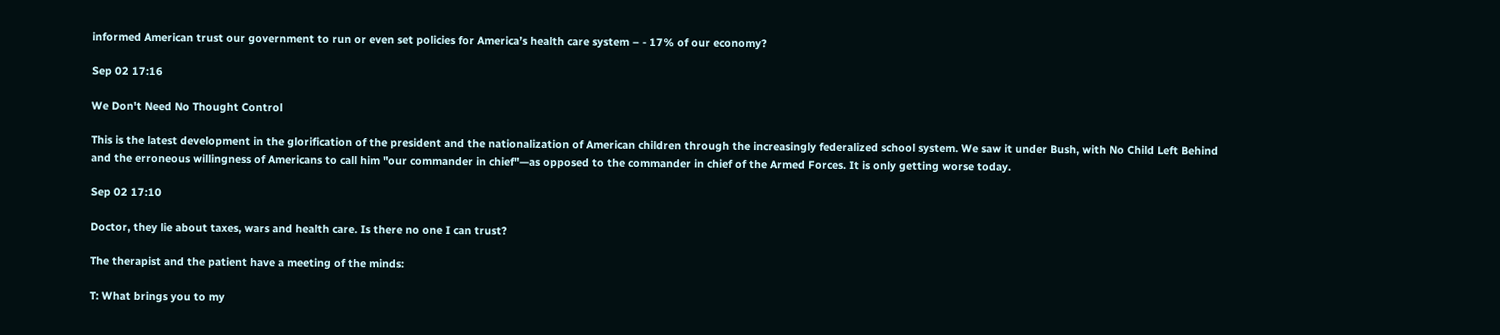informed American trust our government to run or even set policies for America’s health care system – - 17% of our economy?

Sep 02 17:16

We Don't Need No Thought Control

This is the latest development in the glorification of the president and the nationalization of American children through the increasingly federalized school system. We saw it under Bush, with No Child Left Behind and the erroneous willingness of Americans to call him "our commander in chief"—as opposed to the commander in chief of the Armed Forces. It is only getting worse today.

Sep 02 17:10

Doctor, they lie about taxes, wars and health care. Is there no one I can trust?

The therapist and the patient have a meeting of the minds:

T: What brings you to my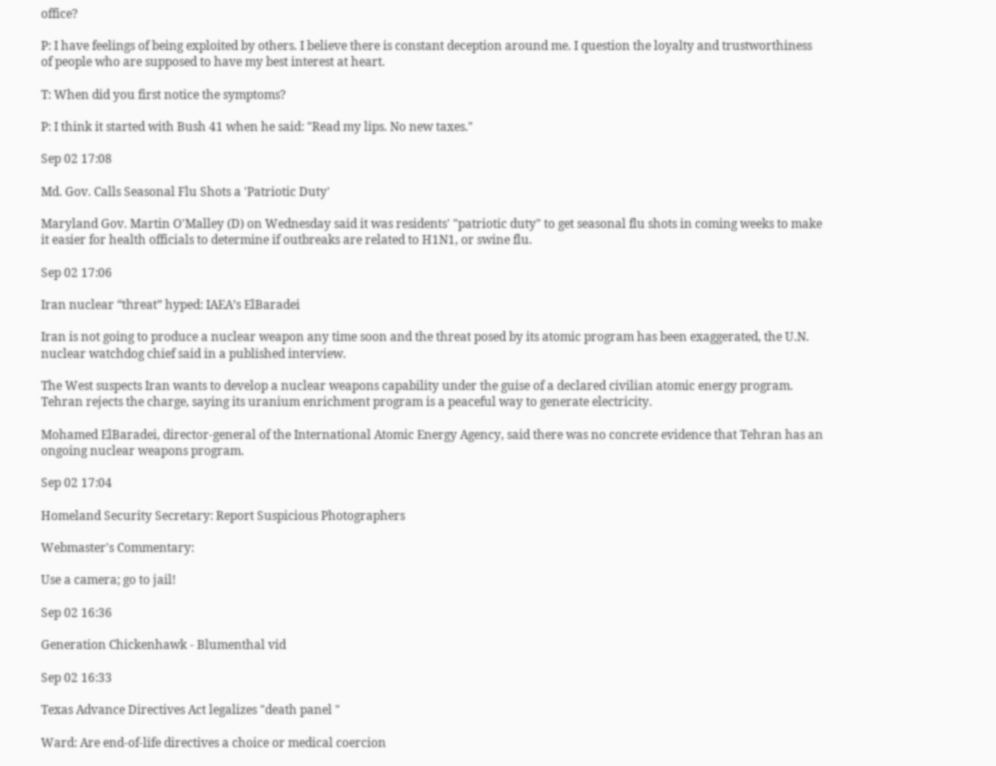office?

P: I have feelings of being exploited by others. I believe there is constant deception around me. I question the loyalty and trustworthiness of people who are supposed to have my best interest at heart.

T: When did you first notice the symptoms?

P: I think it started with Bush 41 when he said: "Read my lips. No new taxes."

Sep 02 17:08

Md. Gov. Calls Seasonal Flu Shots a 'Patriotic Duty'

Maryland Gov. Martin O'Malley (D) on Wednesday said it was residents' "patriotic duty" to get seasonal flu shots in coming weeks to make it easier for health officials to determine if outbreaks are related to H1N1, or swine flu.

Sep 02 17:06

Iran nuclear “threat” hyped: IAEA’s ElBaradei

Iran is not going to produce a nuclear weapon any time soon and the threat posed by its atomic program has been exaggerated, the U.N. nuclear watchdog chief said in a published interview.

The West suspects Iran wants to develop a nuclear weapons capability under the guise of a declared civilian atomic energy program. Tehran rejects the charge, saying its uranium enrichment program is a peaceful way to generate electricity.

Mohamed ElBaradei, director-general of the International Atomic Energy Agency, said there was no concrete evidence that Tehran has an ongoing nuclear weapons program.

Sep 02 17:04

Homeland Security Secretary: Report Suspicious Photographers

Webmaster's Commentary:

Use a camera; go to jail!

Sep 02 16:36

Generation Chickenhawk - Blumenthal vid

Sep 02 16:33

Texas Advance Directives Act legalizes "death panel "

Ward: Are end-of-life directives a choice or medical coercion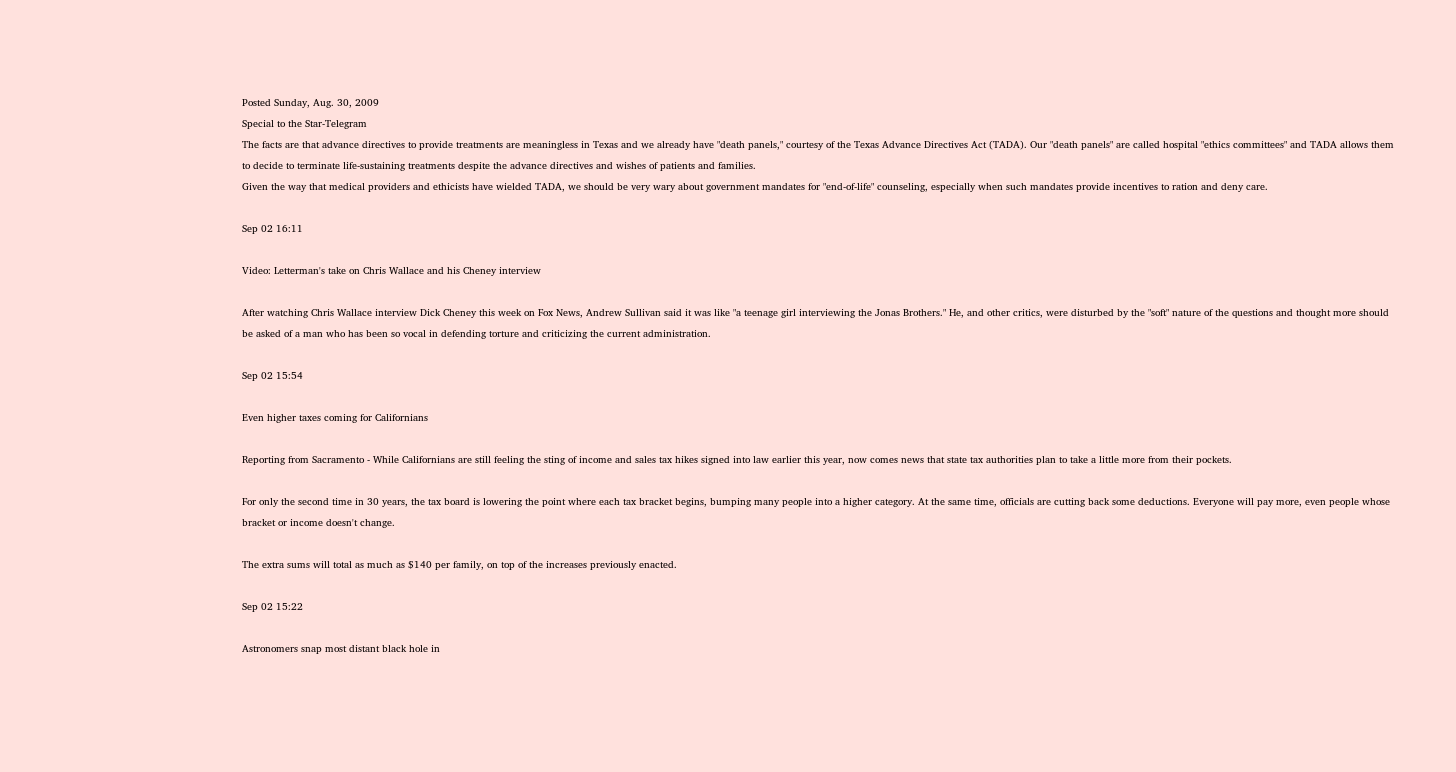Posted Sunday, Aug. 30, 2009
Special to the Star-Telegram
The facts are that advance directives to provide treatments are meaningless in Texas and we already have "death panels," courtesy of the Texas Advance Directives Act (TADA). Our "death panels" are called hospital "ethics committees" and TADA allows them to decide to terminate life-sustaining treatments despite the advance directives and wishes of patients and families.
Given the way that medical providers and ethicists have wielded TADA, we should be very wary about government mandates for "end-of-life" counseling, especially when such mandates provide incentives to ration and deny care.

Sep 02 16:11

Video: Letterman's take on Chris Wallace and his Cheney interview

After watching Chris Wallace interview Dick Cheney this week on Fox News, Andrew Sullivan said it was like "a teenage girl interviewing the Jonas Brothers." He, and other critics, were disturbed by the "soft" nature of the questions and thought more should be asked of a man who has been so vocal in defending torture and criticizing the current administration.

Sep 02 15:54

Even higher taxes coming for Californians

Reporting from Sacramento - While Californians are still feeling the sting of income and sales tax hikes signed into law earlier this year, now comes news that state tax authorities plan to take a little more from their pockets.

For only the second time in 30 years, the tax board is lowering the point where each tax bracket begins, bumping many people into a higher category. At the same time, officials are cutting back some deductions. Everyone will pay more, even people whose bracket or income doesn't change.

The extra sums will total as much as $140 per family, on top of the increases previously enacted.

Sep 02 15:22

Astronomers snap most distant black hole in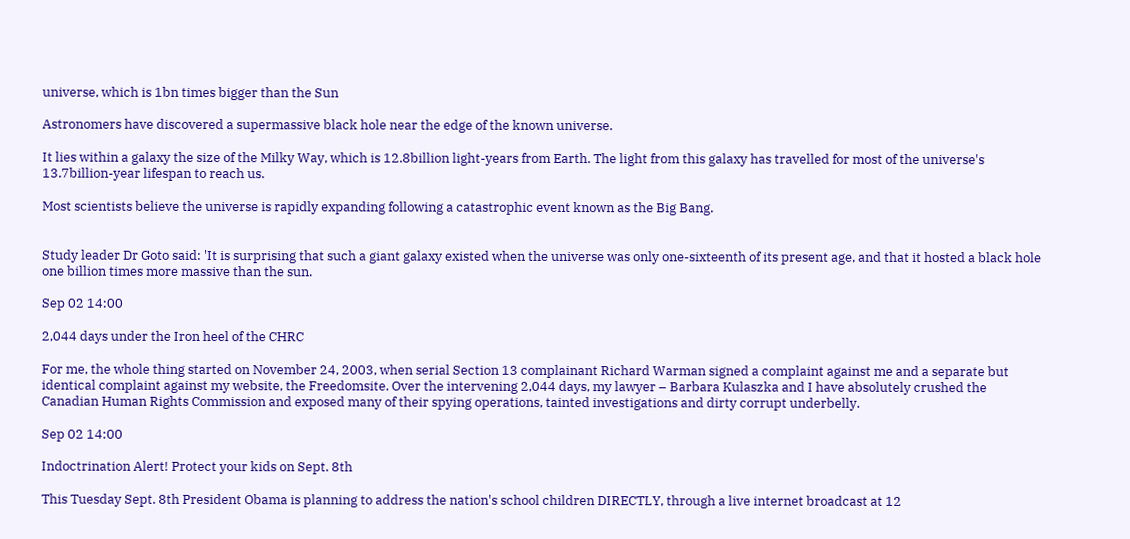universe, which is 1bn times bigger than the Sun

Astronomers have discovered a supermassive black hole near the edge of the known universe.

It lies within a galaxy the size of the Milky Way, which is 12.8billion light-years from Earth. The light from this galaxy has travelled for most of the universe's 13.7billion-year lifespan to reach us.

Most scientists believe the universe is rapidly expanding following a catastrophic event known as the Big Bang.


Study leader Dr Goto said: 'It is surprising that such a giant galaxy existed when the universe was only one-sixteenth of its present age, and that it hosted a black hole one billion times more massive than the sun.

Sep 02 14:00

2,044 days under the Iron heel of the CHRC

For me, the whole thing started on November 24, 2003, when serial Section 13 complainant Richard Warman signed a complaint against me and a separate but identical complaint against my website, the Freedomsite. Over the intervening 2,044 days, my lawyer – Barbara Kulaszka and I have absolutely crushed the Canadian Human Rights Commission and exposed many of their spying operations, tainted investigations and dirty corrupt underbelly.

Sep 02 14:00

Indoctrination Alert! Protect your kids on Sept. 8th

This Tuesday Sept. 8th President Obama is planning to address the nation's school children DIRECTLY, through a live internet broadcast at 12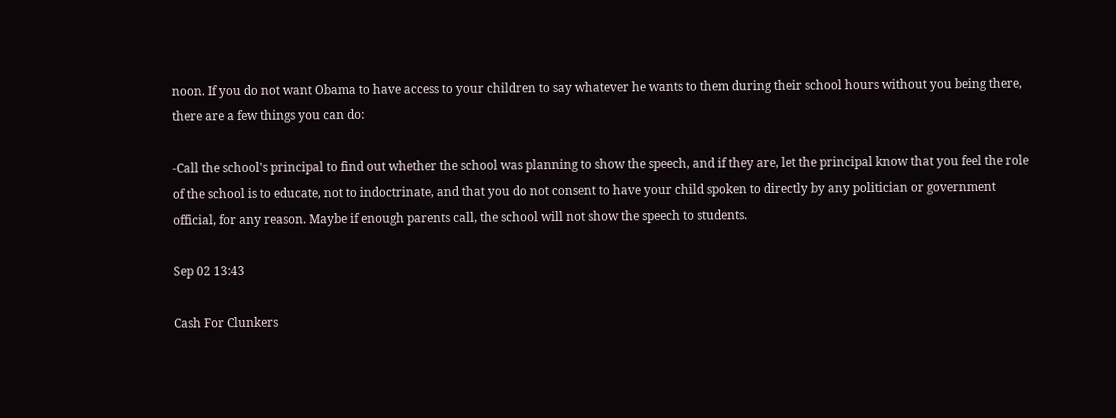noon. If you do not want Obama to have access to your children to say whatever he wants to them during their school hours without you being there, there are a few things you can do:

-Call the school's principal to find out whether the school was planning to show the speech, and if they are, let the principal know that you feel the role of the school is to educate, not to indoctrinate, and that you do not consent to have your child spoken to directly by any politician or government official, for any reason. Maybe if enough parents call, the school will not show the speech to students.

Sep 02 13:43

Cash For Clunkers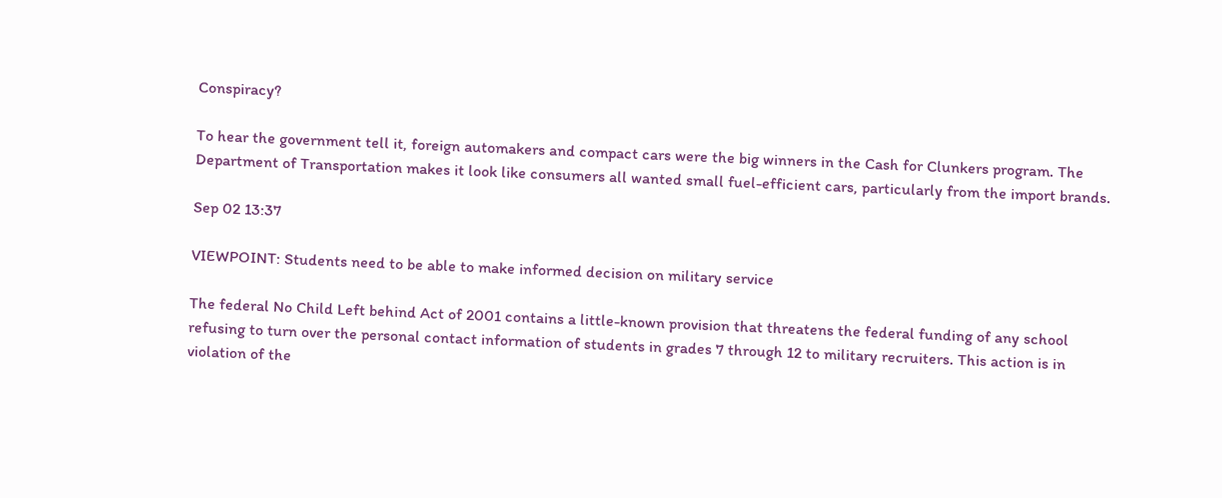Conspiracy?

To hear the government tell it, foreign automakers and compact cars were the big winners in the Cash for Clunkers program. The Department of Transportation makes it look like consumers all wanted small fuel-efficient cars, particularly from the import brands.

Sep 02 13:37

VIEWPOINT: Students need to be able to make informed decision on military service

The federal No Child Left behind Act of 2001 contains a little-known provision that threatens the federal funding of any school refusing to turn over the personal contact information of students in grades 7 through 12 to military recruiters. This action is in violation of the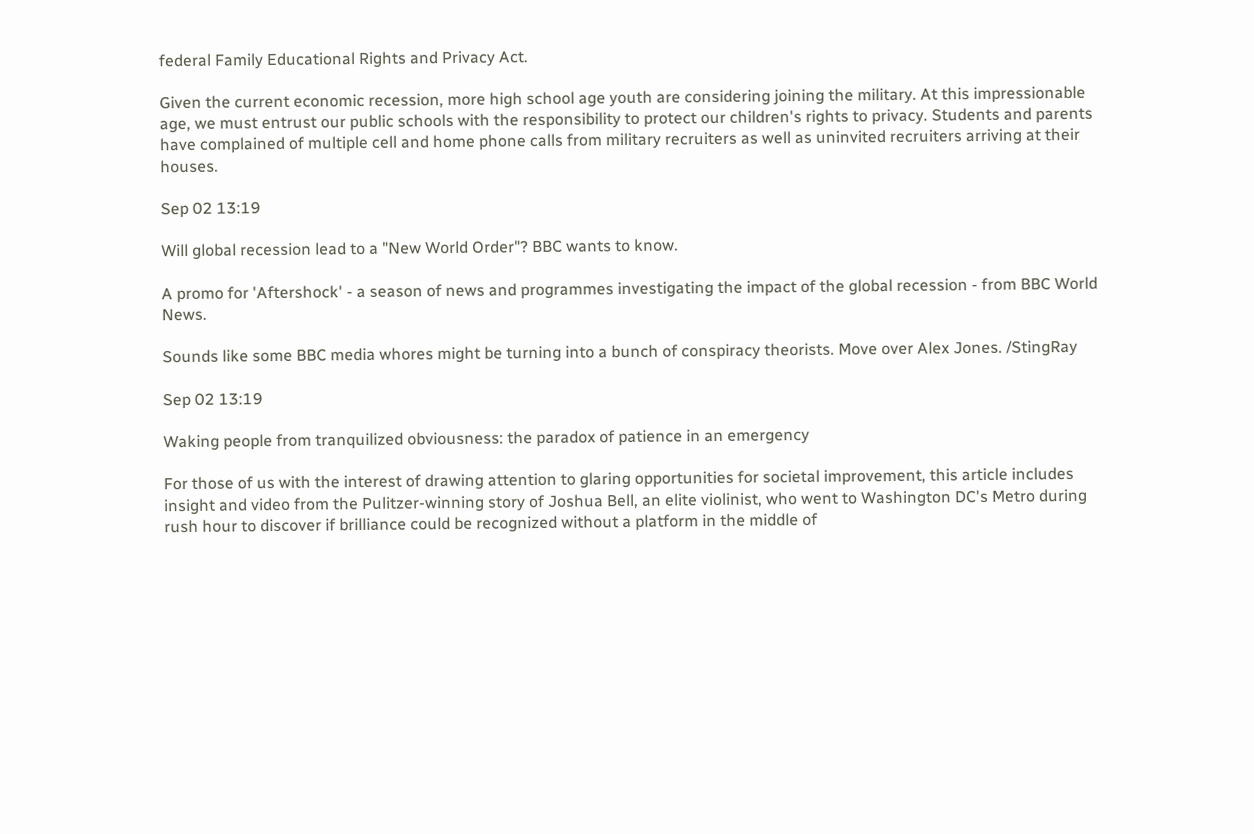federal Family Educational Rights and Privacy Act.

Given the current economic recession, more high school age youth are considering joining the military. At this impressionable age, we must entrust our public schools with the responsibility to protect our children's rights to privacy. Students and parents have complained of multiple cell and home phone calls from military recruiters as well as uninvited recruiters arriving at their houses.

Sep 02 13:19

Will global recession lead to a "New World Order"? BBC wants to know.

A promo for 'Aftershock' - a season of news and programmes investigating the impact of the global recession - from BBC World News.

Sounds like some BBC media whores might be turning into a bunch of conspiracy theorists. Move over Alex Jones. /StingRay

Sep 02 13:19

Waking people from tranquilized obviousness: the paradox of patience in an emergency

For those of us with the interest of drawing attention to glaring opportunities for societal improvement, this article includes insight and video from the Pulitzer-winning story of Joshua Bell, an elite violinist, who went to Washington DC's Metro during rush hour to discover if brilliance could be recognized without a platform in the middle of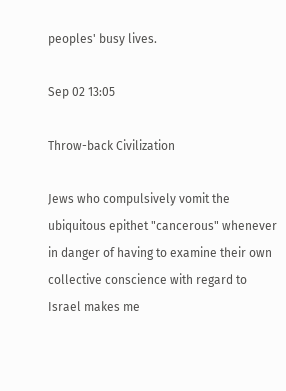peoples' busy lives.

Sep 02 13:05

Throw-back Civilization

Jews who compulsively vomit the ubiquitous epithet "cancerous" whenever in danger of having to examine their own collective conscience with regard to Israel makes me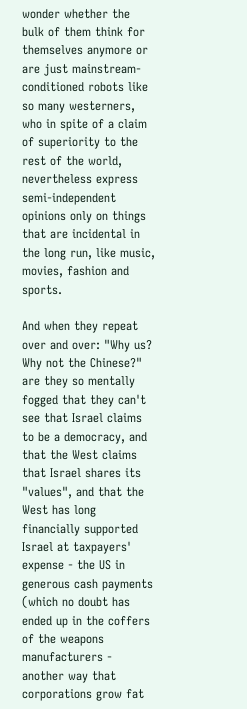wonder whether the bulk of them think for themselves anymore or are just mainstream-conditioned robots like so many westerners, who in spite of a claim of superiority to the rest of the world, nevertheless express semi-independent opinions only on things that are incidental in the long run, like music, movies, fashion and sports.

And when they repeat over and over: "Why us? Why not the Chinese?" are they so mentally fogged that they can't see that Israel claims to be a democracy, and that the West claims that Israel shares its "values", and that the West has long financially supported Israel at taxpayers' expense - the US in generous cash payments (which no doubt has ended up in the coffers of the weapons manufacturers - another way that corporations grow fat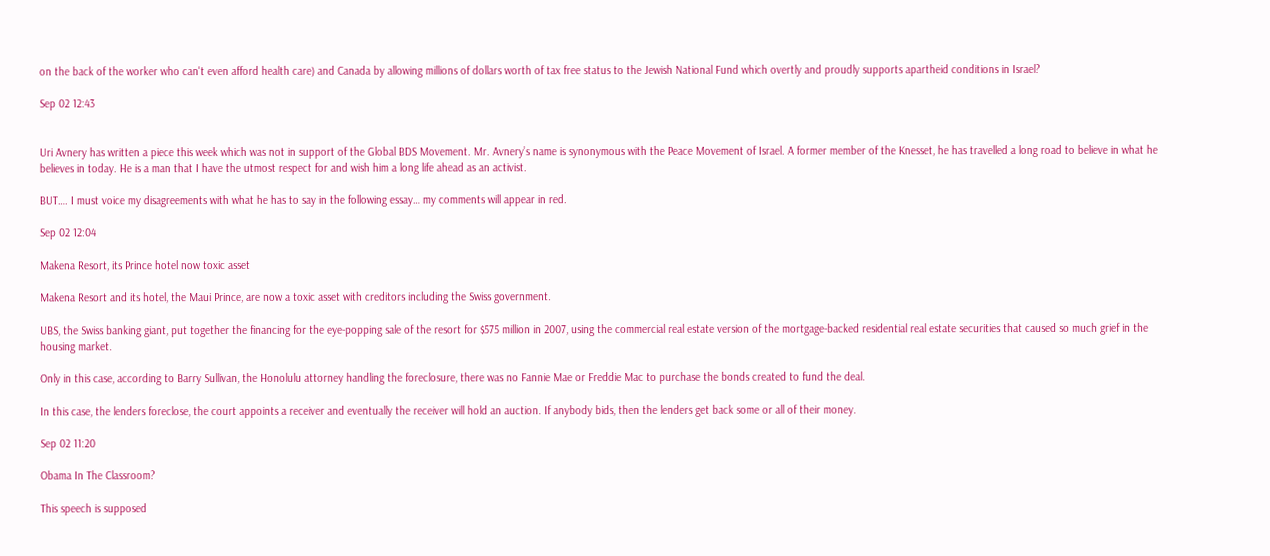on the back of the worker who can't even afford health care) and Canada by allowing millions of dollars worth of tax free status to the Jewish National Fund which overtly and proudly supports apartheid conditions in Israel?

Sep 02 12:43


Uri Avnery has written a piece this week which was not in support of the Global BDS Movement. Mr. Avnery’s name is synonymous with the Peace Movement of Israel. A former member of the Knesset, he has travelled a long road to believe in what he believes in today. He is a man that I have the utmost respect for and wish him a long life ahead as an activist.

BUT…. I must voice my disagreements with what he has to say in the following essay… my comments will appear in red.

Sep 02 12:04

Makena Resort, its Prince hotel now toxic asset

Makena Resort and its hotel, the Maui Prince, are now a toxic asset with creditors including the Swiss government.

UBS, the Swiss banking giant, put together the financing for the eye-popping sale of the resort for $575 million in 2007, using the commercial real estate version of the mortgage-backed residential real estate securities that caused so much grief in the housing market.

Only in this case, according to Barry Sullivan, the Honolulu attorney handling the foreclosure, there was no Fannie Mae or Freddie Mac to purchase the bonds created to fund the deal.

In this case, the lenders foreclose, the court appoints a receiver and eventually the receiver will hold an auction. If anybody bids, then the lenders get back some or all of their money.

Sep 02 11:20

Obama In The Classroom?

This speech is supposed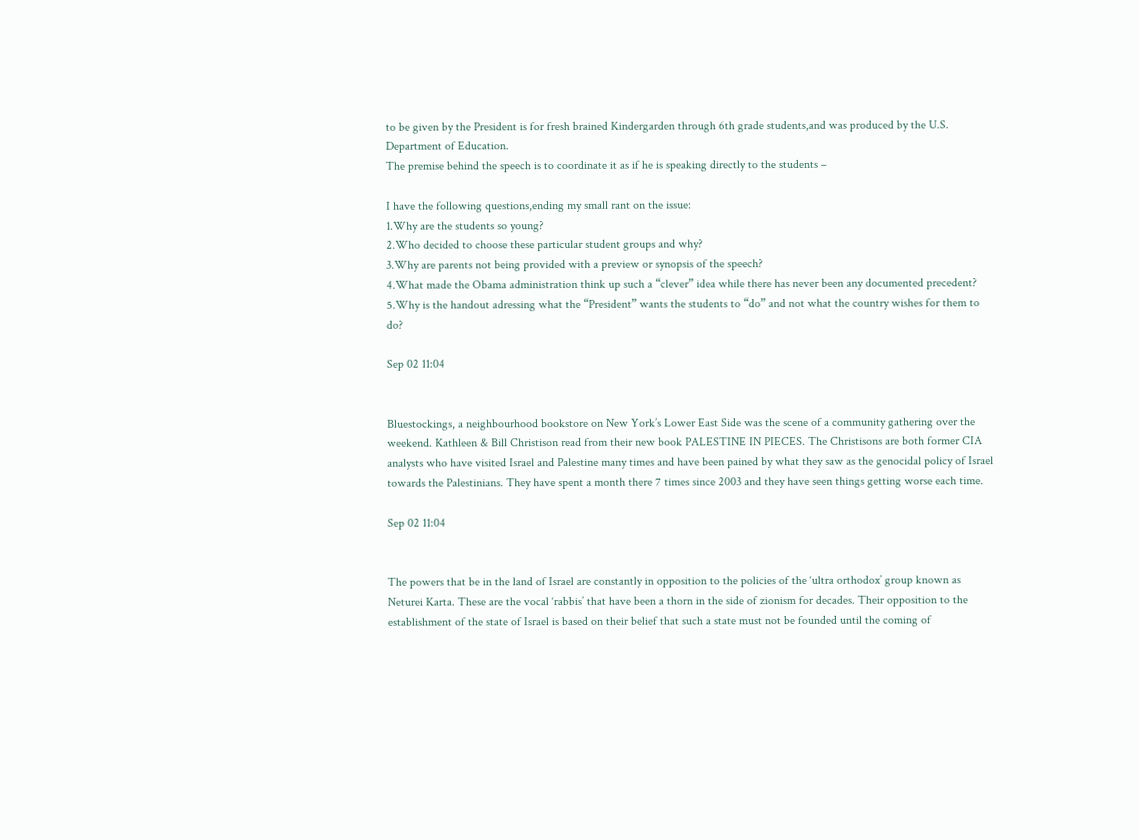to be given by the President is for fresh brained Kindergarden through 6th grade students,and was produced by the U.S. Department of Education.
The premise behind the speech is to coordinate it as if he is speaking directly to the students –

I have the following questions,ending my small rant on the issue:
1.Why are the students so young?
2.Who decided to choose these particular student groups and why?
3.Why are parents not being provided with a preview or synopsis of the speech?
4.What made the Obama administration think up such a “clever” idea while there has never been any documented precedent?
5.Why is the handout adressing what the “President” wants the students to “do” and not what the country wishes for them to do?

Sep 02 11:04


Bluestockings, a neighbourhood bookstore on New York’s Lower East Side was the scene of a community gathering over the weekend. Kathleen & Bill Christison read from their new book PALESTINE IN PIECES. The Christisons are both former CIA analysts who have visited Israel and Palestine many times and have been pained by what they saw as the genocidal policy of Israel towards the Palestinians. They have spent a month there 7 times since 2003 and they have seen things getting worse each time.

Sep 02 11:04


The powers that be in the land of Israel are constantly in opposition to the policies of the ‘ultra orthodox’ group known as Neturei Karta. These are the vocal ‘rabbis’ that have been a thorn in the side of zionism for decades. Their opposition to the establishment of the state of Israel is based on their belief that such a state must not be founded until the coming of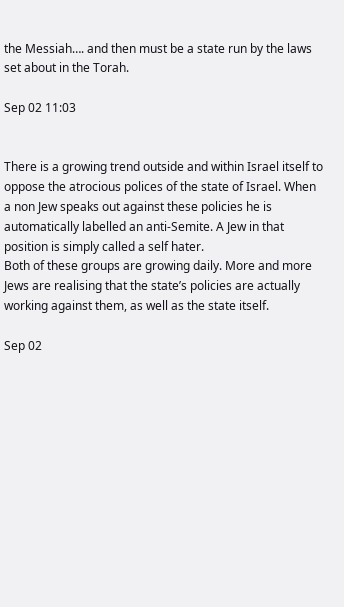the Messiah…. and then must be a state run by the laws set about in the Torah.

Sep 02 11:03


There is a growing trend outside and within Israel itself to oppose the atrocious polices of the state of Israel. When a non Jew speaks out against these policies he is automatically labelled an anti-Semite. A Jew in that position is simply called a self hater.
Both of these groups are growing daily. More and more Jews are realising that the state’s policies are actually working against them, as well as the state itself.

Sep 02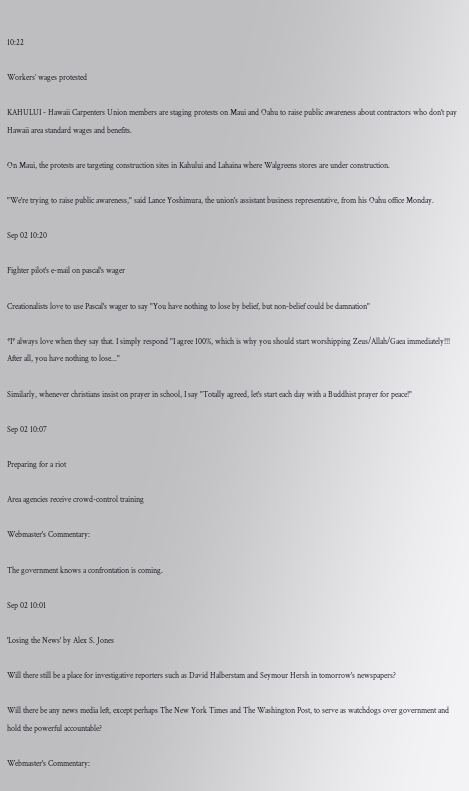10:22

Workers’ wages protested

KAHULUI - Hawaii Carpenters Union members are staging protests on Maui and Oahu to raise public awareness about contractors who don't pay Hawaii area standard wages and benefits.

On Maui, the protests are targeting construction sites in Kahului and Lahaina where Walgreens stores are under construction.

"We're trying to raise public awareness," said Lance Yoshimura, the union's assistant business representative, from his Oahu office Monday.

Sep 02 10:20

Fighter pilot's e-mail on pascal's wager

Creationalists love to use Pascal's wager to say "You have nothing to lose by belief, but non-belief could be damnation"

*I* always love when they say that. I simply respond "I agree 100%, which is why you should start worshipping Zeus/Allah/Gaea immediately!!! After all, you have nothing to lose..."

Similarly, whenever christians insist on prayer in school, I say "Totally agreed, let's start each day with a Buddhist prayer for peace!"

Sep 02 10:07

Preparing for a riot

Area agencies receive crowd-control training

Webmaster's Commentary:

The government knows a confrontation is coming.

Sep 02 10:01

'Losing the News' by Alex S. Jones

Will there still be a place for investigative reporters such as David Halberstam and Seymour Hersh in tomorrow's newspapers?

Will there be any news media left, except perhaps The New York Times and The Washington Post, to serve as watchdogs over government and hold the powerful accountable?

Webmaster's Commentary: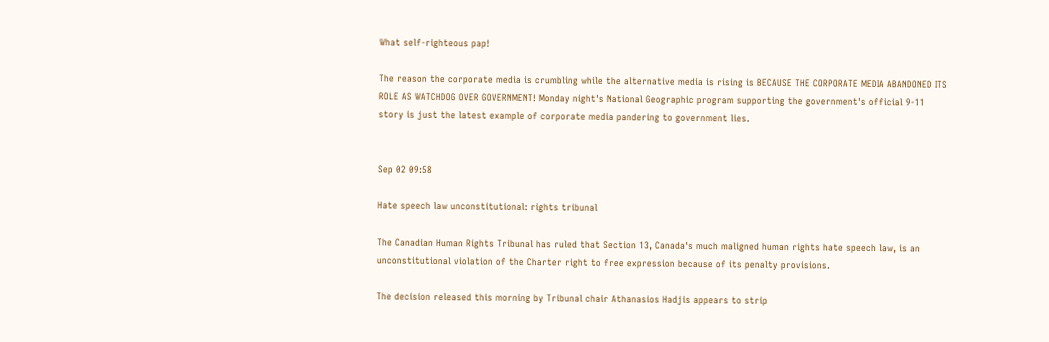What self-righteous pap!

The reason the corporate media is crumbling while the alternative media is rising is BECAUSE THE CORPORATE MEDIA ABANDONED ITS ROLE AS WATCHDOG OVER GOVERNMENT! Monday night's National Geographic program supporting the government's official 9-11 story is just the latest example of corporate media pandering to government lies.


Sep 02 09:58

Hate speech law unconstitutional: rights tribunal

The Canadian Human Rights Tribunal has ruled that Section 13, Canada's much maligned human rights hate speech law, is an unconstitutional violation of the Charter right to free expression because of its penalty provisions.

The decision released this morning by Tribunal chair Athanasios Hadjis appears to strip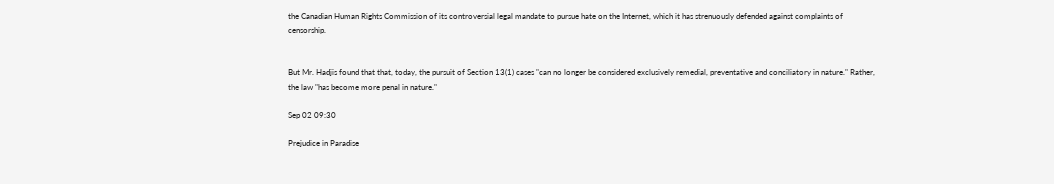the Canadian Human Rights Commission of its controversial legal mandate to pursue hate on the Internet, which it has strenuously defended against complaints of censorship.


But Mr. Hadjis found that that, today, the pursuit of Section 13(1) cases "can no longer be considered exclusively remedial, preventative and conciliatory in nature." Rather, the law "has become more penal in nature."

Sep 02 09:30

Prejudice in Paradise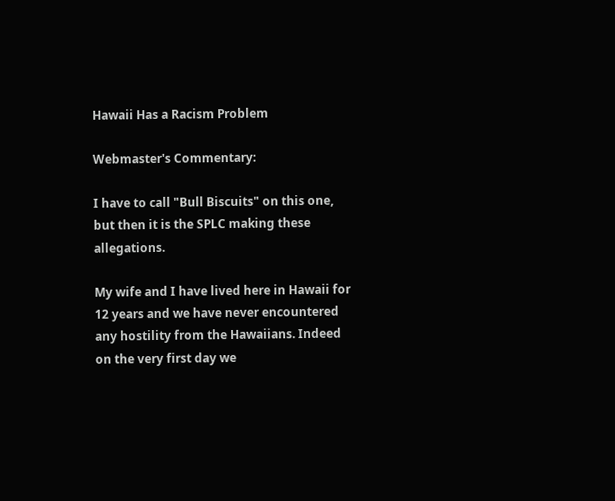Hawaii Has a Racism Problem

Webmaster's Commentary:

I have to call "Bull Biscuits" on this one, but then it is the SPLC making these allegations.

My wife and I have lived here in Hawaii for 12 years and we have never encountered any hostility from the Hawaiians. Indeed on the very first day we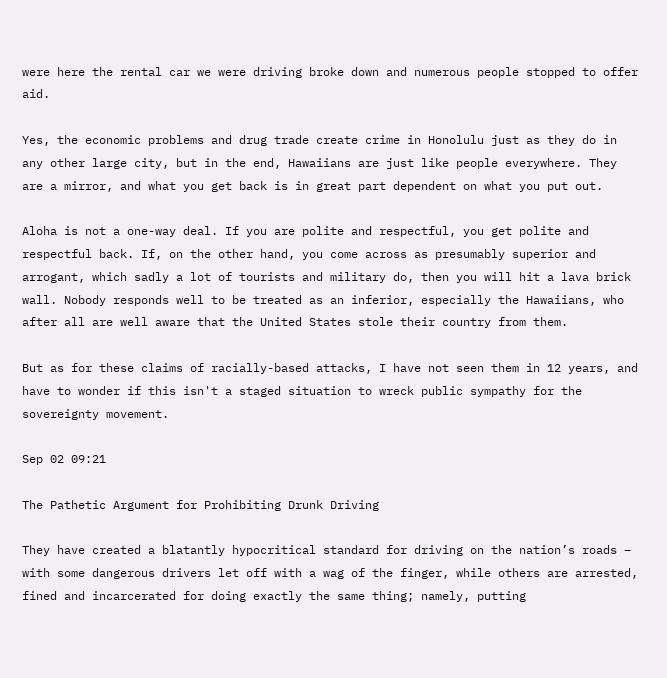were here the rental car we were driving broke down and numerous people stopped to offer aid.

Yes, the economic problems and drug trade create crime in Honolulu just as they do in any other large city, but in the end, Hawaiians are just like people everywhere. They are a mirror, and what you get back is in great part dependent on what you put out.

Aloha is not a one-way deal. If you are polite and respectful, you get polite and respectful back. If, on the other hand, you come across as presumably superior and arrogant, which sadly a lot of tourists and military do, then you will hit a lava brick wall. Nobody responds well to be treated as an inferior, especially the Hawaiians, who after all are well aware that the United States stole their country from them.

But as for these claims of racially-based attacks, I have not seen them in 12 years, and have to wonder if this isn't a staged situation to wreck public sympathy for the sovereignty movement.

Sep 02 09:21

The Pathetic Argument for Prohibiting Drunk Driving

They have created a blatantly hypocritical standard for driving on the nation’s roads – with some dangerous drivers let off with a wag of the finger, while others are arrested, fined and incarcerated for doing exactly the same thing; namely, putting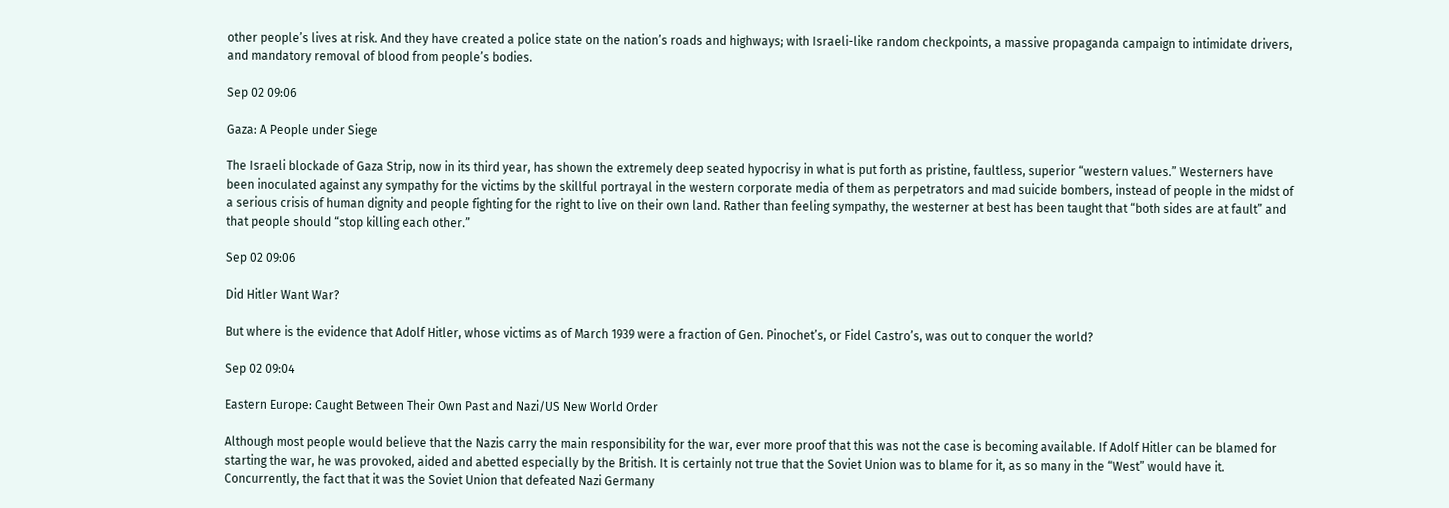other people’s lives at risk. And they have created a police state on the nation’s roads and highways; with Israeli-like random checkpoints, a massive propaganda campaign to intimidate drivers, and mandatory removal of blood from people’s bodies.

Sep 02 09:06

Gaza: A People under Siege

The Israeli blockade of Gaza Strip, now in its third year, has shown the extremely deep seated hypocrisy in what is put forth as pristine, faultless, superior “western values.” Westerners have been inoculated against any sympathy for the victims by the skillful portrayal in the western corporate media of them as perpetrators and mad suicide bombers, instead of people in the midst of a serious crisis of human dignity and people fighting for the right to live on their own land. Rather than feeling sympathy, the westerner at best has been taught that “both sides are at fault” and that people should “stop killing each other.”

Sep 02 09:06

Did Hitler Want War?

But where is the evidence that Adolf Hitler, whose victims as of March 1939 were a fraction of Gen. Pinochet’s, or Fidel Castro’s, was out to conquer the world?

Sep 02 09:04

Eastern Europe: Caught Between Their Own Past and Nazi/US New World Order

Although most people would believe that the Nazis carry the main responsibility for the war, ever more proof that this was not the case is becoming available. If Adolf Hitler can be blamed for starting the war, he was provoked, aided and abetted especially by the British. It is certainly not true that the Soviet Union was to blame for it, as so many in the “West” would have it. Concurrently, the fact that it was the Soviet Union that defeated Nazi Germany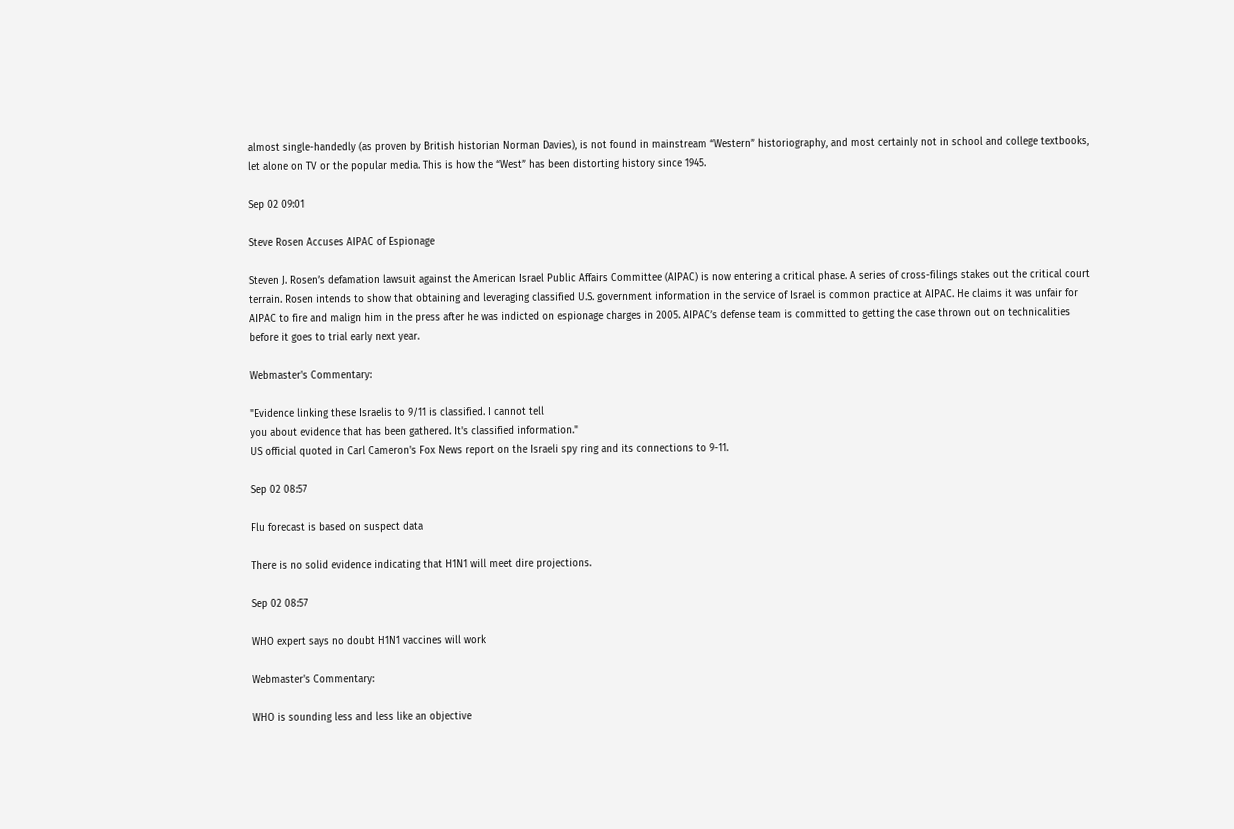almost single-handedly (as proven by British historian Norman Davies), is not found in mainstream “Western” historiography, and most certainly not in school and college textbooks, let alone on TV or the popular media. This is how the “West” has been distorting history since 1945.

Sep 02 09:01

Steve Rosen Accuses AIPAC of Espionage

Steven J. Rosen’s defamation lawsuit against the American Israel Public Affairs Committee (AIPAC) is now entering a critical phase. A series of cross-filings stakes out the critical court terrain. Rosen intends to show that obtaining and leveraging classified U.S. government information in the service of Israel is common practice at AIPAC. He claims it was unfair for AIPAC to fire and malign him in the press after he was indicted on espionage charges in 2005. AIPAC’s defense team is committed to getting the case thrown out on technicalities before it goes to trial early next year.

Webmaster's Commentary:

"Evidence linking these Israelis to 9/11 is classified. I cannot tell
you about evidence that has been gathered. It's classified information."
US official quoted in Carl Cameron's Fox News report on the Israeli spy ring and its connections to 9-11.

Sep 02 08:57

Flu forecast is based on suspect data

There is no solid evidence indicating that H1N1 will meet dire projections.

Sep 02 08:57

WHO expert says no doubt H1N1 vaccines will work

Webmaster's Commentary:

WHO is sounding less and less like an objective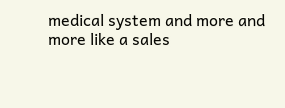medical system and more and more like a sales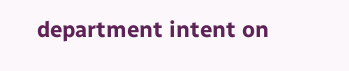department intent on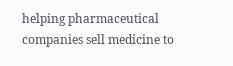helping pharmaceutical companies sell medicine to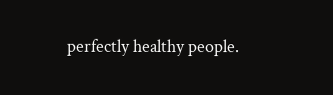perfectly healthy people.